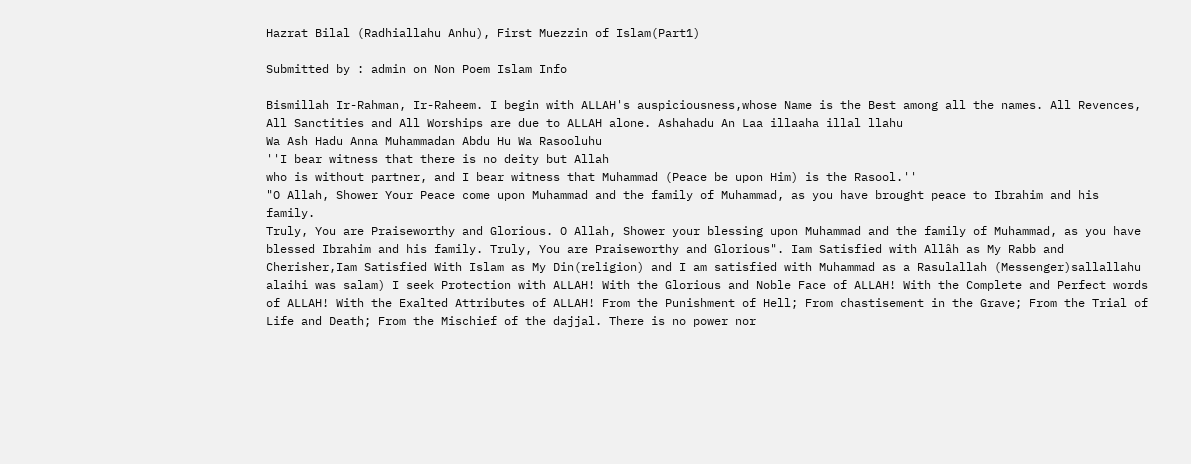Hazrat Bilal (Radhiallahu Anhu), First Muezzin of Islam(Part1)

Submitted by : admin on Non Poem Islam Info

Bismillah Ir-Rahman, Ir-Raheem. I begin with ALLAH's auspiciousness,whose Name is the Best among all the names. All Revences, All Sanctities and All Worships are due to ALLAH alone. Ashahadu An Laa illaaha illal llahu
Wa Ash Hadu Anna Muhammadan Abdu Hu Wa Rasooluhu
''I bear witness that there is no deity but Allah
who is without partner, and I bear witness that Muhammad (Peace be upon Him) is the Rasool.''
"O Allah, Shower Your Peace come upon Muhammad and the family of Muhammad, as you have brought peace to Ibrahim and his family.
Truly, You are Praiseworthy and Glorious. O Allah, Shower your blessing upon Muhammad and the family of Muhammad, as you have blessed Ibrahim and his family. Truly, You are Praiseworthy and Glorious". Iam Satisfied with Allâh as My Rabb and Cherisher,Iam Satisfied With Islam as My Din(religion) and I am satisfied with Muhammad as a Rasulallah (Messenger)sallallahu alaihi was salam) I seek Protection with ALLAH! With the Glorious and Noble Face of ALLAH! With the Complete and Perfect words of ALLAH! With the Exalted Attributes of ALLAH! From the Punishment of Hell; From chastisement in the Grave; From the Trial of Life and Death; From the Mischief of the dajjal. There is no power nor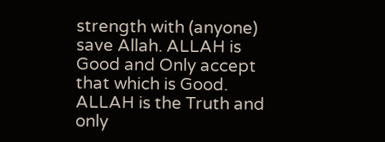strength with (anyone) save Allah. ALLAH is Good and Only accept that which is Good. ALLAH is the Truth and only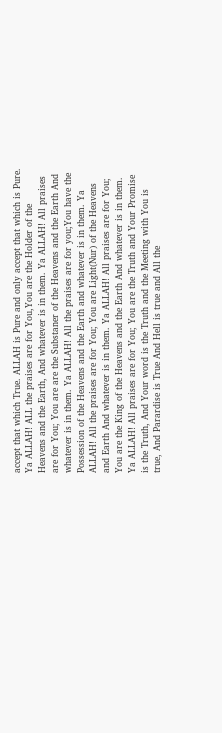accept that which True. ALLAH is Pure and only accept that which is Pure. Ya ALLAH! ALL the praises are for You,You are the Holder of the Heavens and the Earth, And whatever is in them. Ya ALLAH! All praises are for You; You are are the Substaner of the Heavens and the Earth And whatever is in them. Ya ALLAH! All the praises are for you;You have the Possession of the Heavens and the Earth and whatever is in them. Ya ALLAH! All the praises are for You; You are Light(Nur) of the Heavens and Earth And whatever is in them. Ya ALLAH! All praises are for You; You are the King of the Heavens and the Earth And whatever is in them. Ya ALLAH! All praises are for You; You are the Truth and Your Promise is the Truth, And Your word is the Truth and the Meeting with You is true, And Parardise is True And Hell is true and All the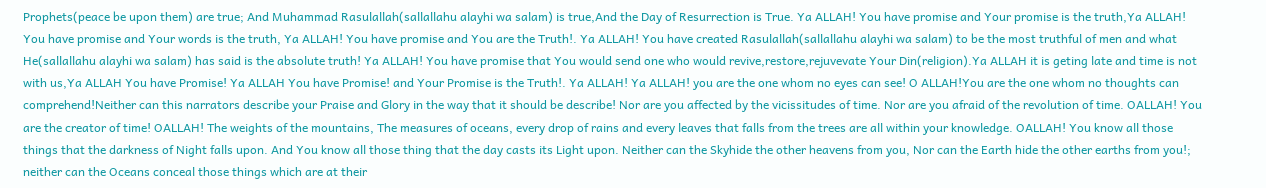Prophets(peace be upon them) are true; And Muhammad Rasulallah(sallallahu alayhi wa salam) is true,And the Day of Resurrection is True. Ya ALLAH! You have promise and Your promise is the truth,Ya ALLAH! You have promise and Your words is the truth, Ya ALLAH! You have promise and You are the Truth!. Ya ALLAH! You have created Rasulallah(sallallahu alayhi wa salam) to be the most truthful of men and what He(sallallahu alayhi wa salam) has said is the absolute truth! Ya ALLAH! You have promise that You would send one who would revive,restore,rejuvevate Your Din(religion).Ya ALLAH it is geting late and time is not with us,Ya ALLAH You have Promise! Ya ALLAH You have Promise! and Your Promise is the Truth!. Ya ALLAH! Ya ALLAH! you are the one whom no eyes can see! O ALLAH!You are the one whom no thoughts can comprehend!Neither can this narrators describe your Praise and Glory in the way that it should be describe! Nor are you affected by the vicissitudes of time. Nor are you afraid of the revolution of time. OALLAH! You are the creator of time! OALLAH! The weights of the mountains, The measures of oceans, every drop of rains and every leaves that falls from the trees are all within your knowledge. OALLAH! You know all those things that the darkness of Night falls upon. And You know all those thing that the day casts its Light upon. Neither can the Skyhide the other heavens from you, Nor can the Earth hide the other earths from you!; neither can the Oceans conceal those things which are at their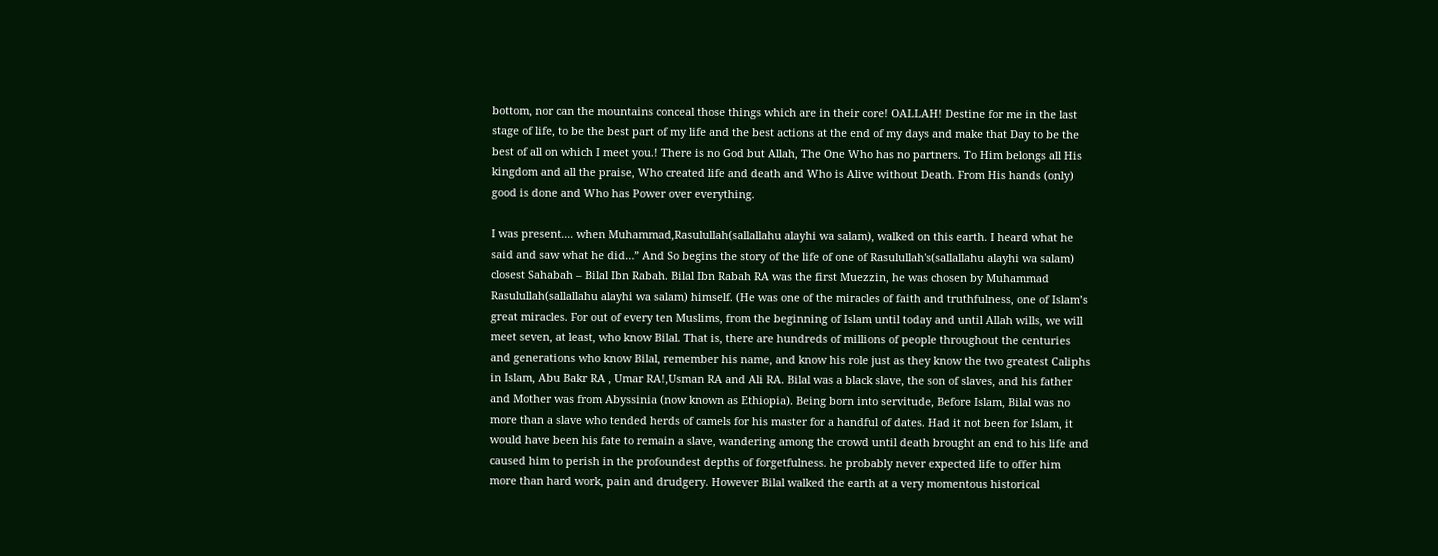bottom, nor can the mountains conceal those things which are in their core! OALLAH! Destine for me in the last stage of life, to be the best part of my life and the best actions at the end of my days and make that Day to be the best of all on which I meet you.! There is no God but Allah, The One Who has no partners. To Him belongs all His kingdom and all the praise, Who created life and death and Who is Alive without Death. From His hands (only) good is done and Who has Power over everything.

I was present.... when Muhammad,Rasulullah(sallallahu alayhi wa salam), walked on this earth. I heard what he said and saw what he did…” And So begins the story of the life of one of Rasulullah's(sallallahu alayhi wa salam) closest Sahabah – Bilal Ibn Rabah. Bilal Ibn Rabah RA was the first Muezzin, he was chosen by Muhammad Rasulullah(sallallahu alayhi wa salam) himself. (He was one of the miracles of faith and truthfulness, one of Islam’s great miracles. For out of every ten Muslims, from the beginning of Islam until today and until Allah wills, we will meet seven, at least, who know Bilal. That is, there are hundreds of millions of people throughout the centuries and generations who know Bilal, remember his name, and know his role just as they know the two greatest Caliphs in Islam, Abu Bakr RA , Umar RA!,Usman RA and Ali RA. Bilal was a black slave, the son of slaves, and his father and Mother was from Abyssinia (now known as Ethiopia). Being born into servitude, Before Islam, Bilal was no more than a slave who tended herds of camels for his master for a handful of dates. Had it not been for Islam, it would have been his fate to remain a slave, wandering among the crowd until death brought an end to his life and caused him to perish in the profoundest depths of forgetfulness. he probably never expected life to offer him more than hard work, pain and drudgery. However Bilal walked the earth at a very momentous historical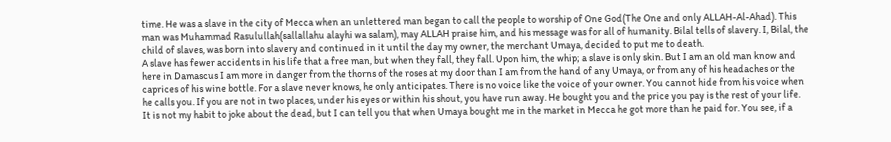time. He was a slave in the city of Mecca when an unlettered man began to call the people to worship of One God(The One and only ALLAH-Al-Ahad). This man was Muhammad Rasulullah(sallallahu alayhi wa salam), may ALLAH praise him, and his message was for all of humanity. Bilal tells of slavery. I, Bilal, the child of slaves, was born into slavery and continued in it until the day my owner, the merchant Umaya, decided to put me to death.
A slave has fewer accidents in his life that a free man, but when they fall, they fall. Upon him, the whip; a slave is only skin. But I am an old man know and here in Damascus I am more in danger from the thorns of the roses at my door than I am from the hand of any Umaya, or from any of his headaches or the caprices of his wine bottle. For a slave never knows, he only anticipates. There is no voice like the voice of your owner. You cannot hide from his voice when he calls you. If you are not in two places, under his eyes or within his shout, you have run away. He bought you and the price you pay is the rest of your life.
It is not my habit to joke about the dead, but I can tell you that when Umaya bought me in the market in Mecca he got more than he paid for. You see, if a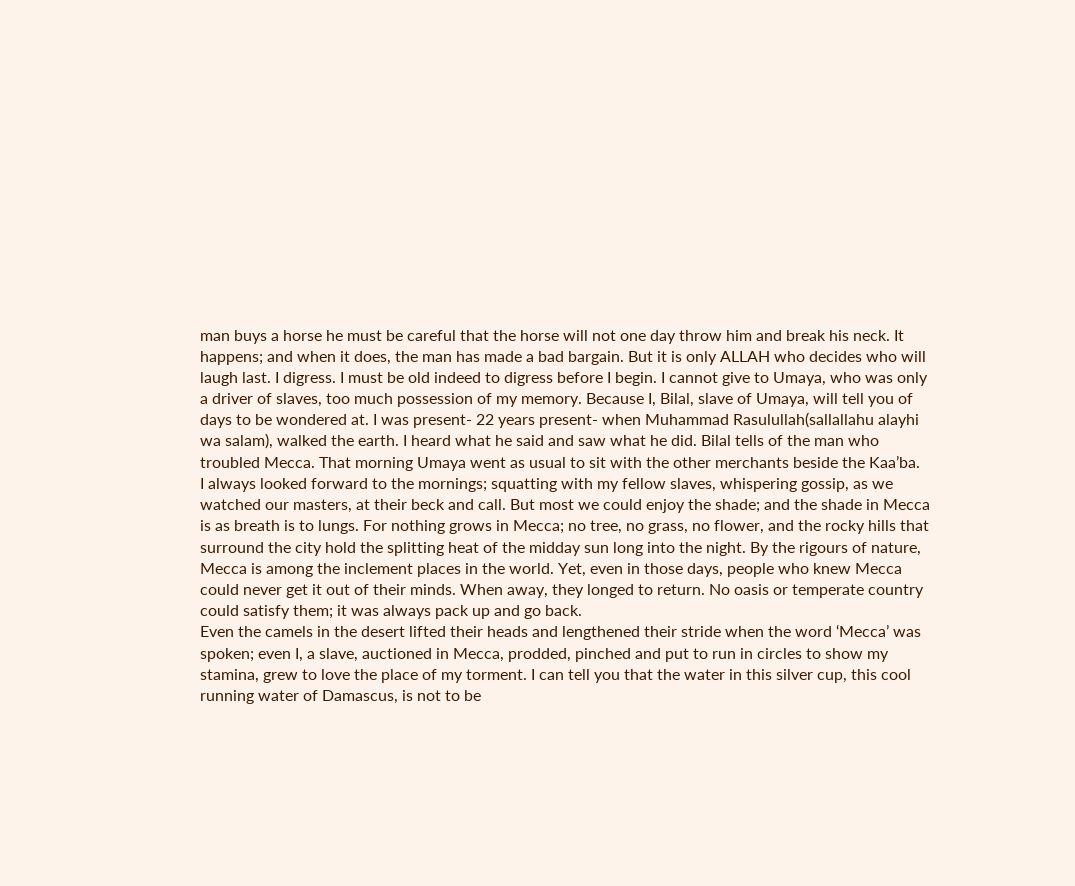man buys a horse he must be careful that the horse will not one day throw him and break his neck. It happens; and when it does, the man has made a bad bargain. But it is only ALLAH who decides who will laugh last. I digress. I must be old indeed to digress before I begin. I cannot give to Umaya, who was only a driver of slaves, too much possession of my memory. Because I, Bilal, slave of Umaya, will tell you of days to be wondered at. I was present- 22 years present- when Muhammad Rasulullah(sallallahu alayhi wa salam), walked the earth. I heard what he said and saw what he did. Bilal tells of the man who troubled Mecca. That morning Umaya went as usual to sit with the other merchants beside the Kaa’ba.
I always looked forward to the mornings; squatting with my fellow slaves, whispering gossip, as we watched our masters, at their beck and call. But most we could enjoy the shade; and the shade in Mecca is as breath is to lungs. For nothing grows in Mecca; no tree, no grass, no flower, and the rocky hills that surround the city hold the splitting heat of the midday sun long into the night. By the rigours of nature, Mecca is among the inclement places in the world. Yet, even in those days, people who knew Mecca could never get it out of their minds. When away, they longed to return. No oasis or temperate country could satisfy them; it was always pack up and go back.
Even the camels in the desert lifted their heads and lengthened their stride when the word ‘Mecca’ was spoken; even I, a slave, auctioned in Mecca, prodded, pinched and put to run in circles to show my stamina, grew to love the place of my torment. I can tell you that the water in this silver cup, this cool running water of Damascus, is not to be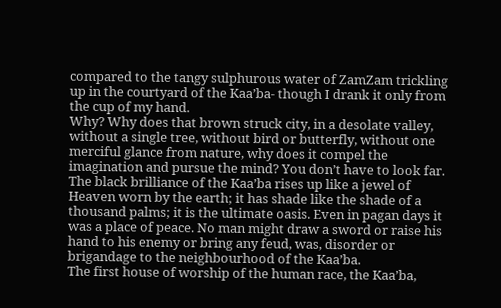compared to the tangy sulphurous water of ZamZam trickling up in the courtyard of the Kaa’ba- though I drank it only from the cup of my hand.
Why? Why does that brown struck city, in a desolate valley, without a single tree, without bird or butterfly, without one merciful glance from nature, why does it compel the imagination and pursue the mind? You don’t have to look far. The black brilliance of the Kaa’ba rises up like a jewel of Heaven worn by the earth; it has shade like the shade of a thousand palms; it is the ultimate oasis. Even in pagan days it was a place of peace. No man might draw a sword or raise his hand to his enemy or bring any feud, was, disorder or brigandage to the neighbourhood of the Kaa’ba.
The first house of worship of the human race, the Kaa’ba,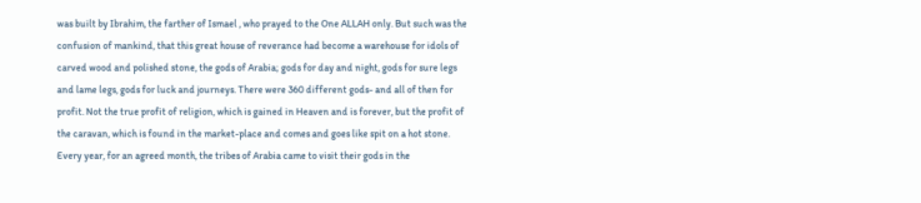was built by Ibrahim, the farther of Ismael , who prayed to the One ALLAH only. But such was the confusion of mankind, that this great house of reverance had become a warehouse for idols of carved wood and polished stone, the gods of Arabia; gods for day and night, gods for sure legs and lame legs, gods for luck and journeys. There were 360 different gods- and all of then for profit. Not the true profit of religion, which is gained in Heaven and is forever, but the profit of the caravan, which is found in the market-place and comes and goes like spit on a hot stone. Every year, for an agreed month, the tribes of Arabia came to visit their gods in the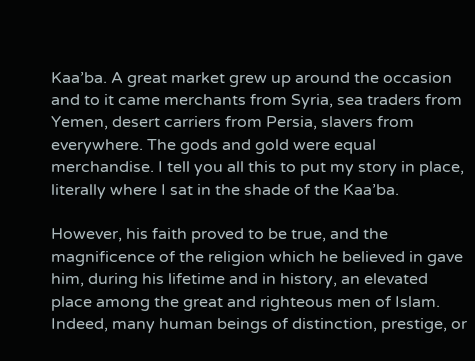Kaa’ba. A great market grew up around the occasion and to it came merchants from Syria, sea traders from Yemen, desert carriers from Persia, slavers from everywhere. The gods and gold were equal merchandise. I tell you all this to put my story in place, literally where I sat in the shade of the Kaa’ba.

However, his faith proved to be true, and the magnificence of the religion which he believed in gave him, during his lifetime and in history, an elevated place among the great and righteous men of Islam. Indeed, many human beings of distinction, prestige, or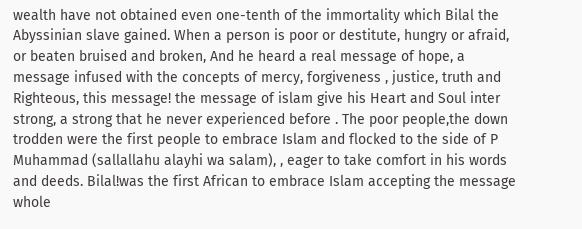wealth have not obtained even one-tenth of the immortality which Bilal the Abyssinian slave gained. When a person is poor or destitute, hungry or afraid, or beaten bruised and broken, And he heard a real message of hope, a message infused with the concepts of mercy, forgiveness , justice, truth and Righteous, this message! the message of islam give his Heart and Soul inter strong, a strong that he never experienced before . The poor people,the down trodden were the first people to embrace Islam and flocked to the side of P Muhammad (sallallahu alayhi wa salam), , eager to take comfort in his words and deeds. Bilal!was the first African to embrace Islam accepting the message whole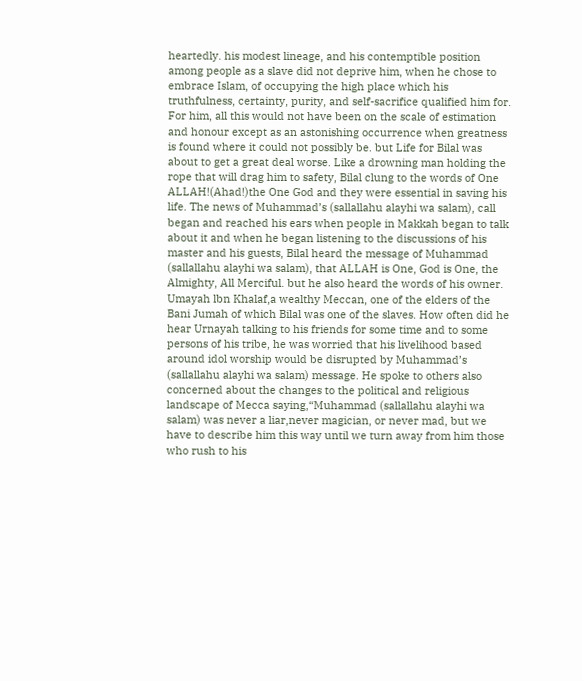heartedly. his modest lineage, and his contemptible position among people as a slave did not deprive him, when he chose to embrace Islam, of occupying the high place which his truthfulness, certainty, purity, and self-sacrifice qualified him for. For him, all this would not have been on the scale of estimation and honour except as an astonishing occurrence when greatness is found where it could not possibly be. but Life for Bilal was about to get a great deal worse. Like a drowning man holding the rope that will drag him to safety, Bilal clung to the words of One ALLAH!(Ahad!)the One God and they were essential in saving his life. The news of Muhammad’s (sallallahu alayhi wa salam), call began and reached his ears when people in Makkah began to talk about it and when he began listening to the discussions of his master and his guests, Bilal heard the message of Muhammad (sallallahu alayhi wa salam), that ALLAH is One, God is One, the Almighty, All Merciful. but he also heard the words of his owner. Umayah lbn Khalaf,a wealthy Meccan, one of the elders of the Bani Jumah of which Bilal was one of the slaves. How often did he hear Urnayah talking to his friends for some time and to some persons of his tribe, he was worried that his livelihood based around idol worship would be disrupted by Muhammad’s (sallallahu alayhi wa salam) message. He spoke to others also concerned about the changes to the political and religious landscape of Mecca saying,“Muhammad (sallallahu alayhi wa salam) was never a liar,never magician, or never mad, but we have to describe him this way until we turn away from him those who rush to his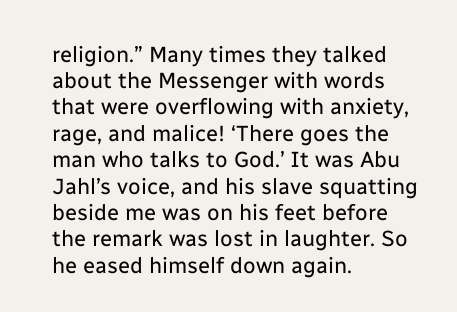religion.” Many times they talked about the Messenger with words that were overflowing with anxiety, rage, and malice! ‘There goes the man who talks to God.’ It was Abu Jahl’s voice, and his slave squatting beside me was on his feet before the remark was lost in laughter. So he eased himself down again.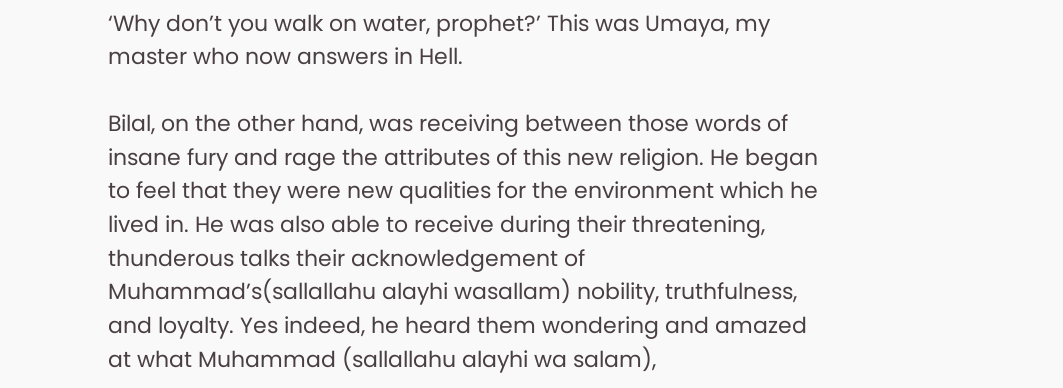‘Why don’t you walk on water, prophet?’ This was Umaya, my master who now answers in Hell.

Bilal, on the other hand, was receiving between those words of insane fury and rage the attributes of this new religion. He began to feel that they were new qualities for the environment which he lived in. He was also able to receive during their threatening, thunderous talks their acknowledgement of Muhammad’s(sallallahu alayhi wasallam) nobility, truthfulness, and loyalty. Yes indeed, he heard them wondering and amazed at what Muhammad (sallallahu alayhi wa salam),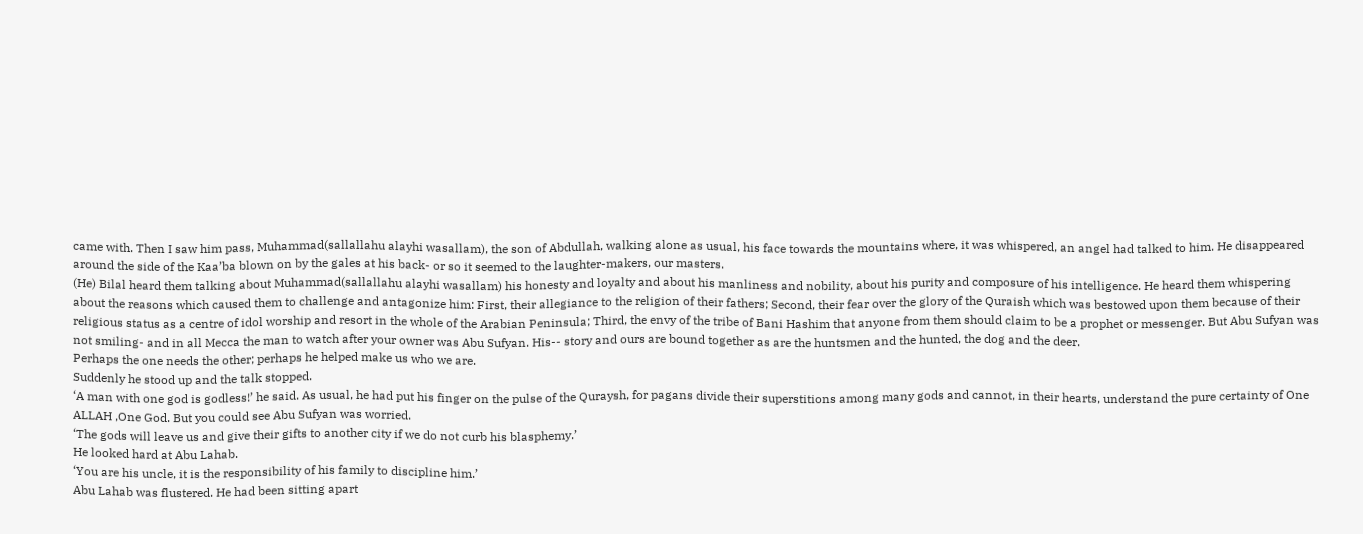came with. Then I saw him pass, Muhammad(sallallahu alayhi wasallam), the son of Abdullah, walking alone as usual, his face towards the mountains where, it was whispered, an angel had talked to him. He disappeared around the side of the Kaa’ba blown on by the gales at his back- or so it seemed to the laughter-makers, our masters.
(He) Bilal heard them talking about Muhammad(sallallahu alayhi wasallam) his honesty and loyalty and about his manliness and nobility, about his purity and composure of his intelligence. He heard them whispering about the reasons which caused them to challenge and antagonize him: First, their allegiance to the religion of their fathers; Second, their fear over the glory of the Quraish which was bestowed upon them because of their religious status as a centre of idol worship and resort in the whole of the Arabian Peninsula; Third, the envy of the tribe of Bani Hashim that anyone from them should claim to be a prophet or messenger. But Abu Sufyan was not smiling- and in all Mecca the man to watch after your owner was Abu Sufyan. His-- story and ours are bound together as are the huntsmen and the hunted, the dog and the deer.
Perhaps the one needs the other; perhaps he helped make us who we are.
Suddenly he stood up and the talk stopped.
‘A man with one god is godless!’ he said. As usual, he had put his finger on the pulse of the Quraysh, for pagans divide their superstitions among many gods and cannot, in their hearts, understand the pure certainty of One ALLAH ,One God. But you could see Abu Sufyan was worried.
‘The gods will leave us and give their gifts to another city if we do not curb his blasphemy.’
He looked hard at Abu Lahab.
‘You are his uncle, it is the responsibility of his family to discipline him.’
Abu Lahab was flustered. He had been sitting apart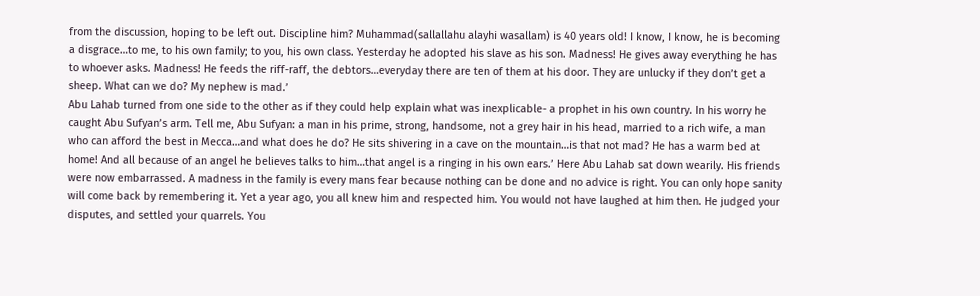from the discussion, hoping to be left out. Discipline him? Muhammad(sallallahu alayhi wasallam) is 40 years old! I know, I know, he is becoming a disgrace…to me, to his own family; to you, his own class. Yesterday he adopted his slave as his son. Madness! He gives away everything he has to whoever asks. Madness! He feeds the riff-raff, the debtors…everyday there are ten of them at his door. They are unlucky if they don’t get a sheep. What can we do? My nephew is mad.’
Abu Lahab turned from one side to the other as if they could help explain what was inexplicable- a prophet in his own country. In his worry he caught Abu Sufyan’s arm. Tell me, Abu Sufyan: a man in his prime, strong, handsome, not a grey hair in his head, married to a rich wife, a man who can afford the best in Mecca…and what does he do? He sits shivering in a cave on the mountain…is that not mad? He has a warm bed at home! And all because of an angel he believes talks to him…that angel is a ringing in his own ears.’ Here Abu Lahab sat down wearily. His friends were now embarrassed. A madness in the family is every mans fear because nothing can be done and no advice is right. You can only hope sanity will come back by remembering it. Yet a year ago, you all knew him and respected him. You would not have laughed at him then. He judged your disputes, and settled your quarrels. You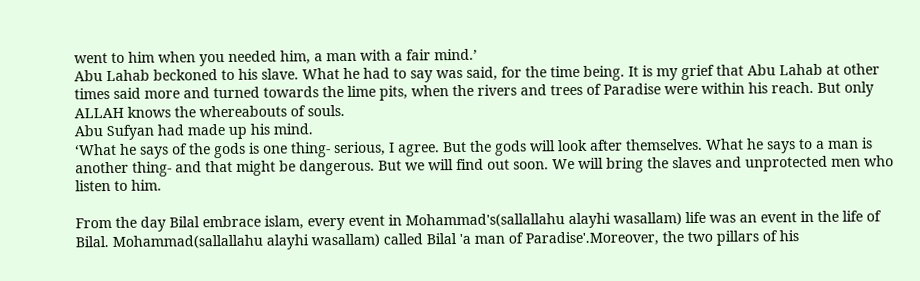went to him when you needed him, a man with a fair mind.’
Abu Lahab beckoned to his slave. What he had to say was said, for the time being. It is my grief that Abu Lahab at other times said more and turned towards the lime pits, when the rivers and trees of Paradise were within his reach. But only ALLAH knows the whereabouts of souls.
Abu Sufyan had made up his mind.
‘What he says of the gods is one thing- serious, I agree. But the gods will look after themselves. What he says to a man is another thing- and that might be dangerous. But we will find out soon. We will bring the slaves and unprotected men who listen to him.

From the day Bilal embrace islam, every event in Mohammad's(sallallahu alayhi wasallam) life was an event in the life of Bilal. Mohammad(sallallahu alayhi wasallam) called Bilal 'a man of Paradise'.Moreover, the two pillars of his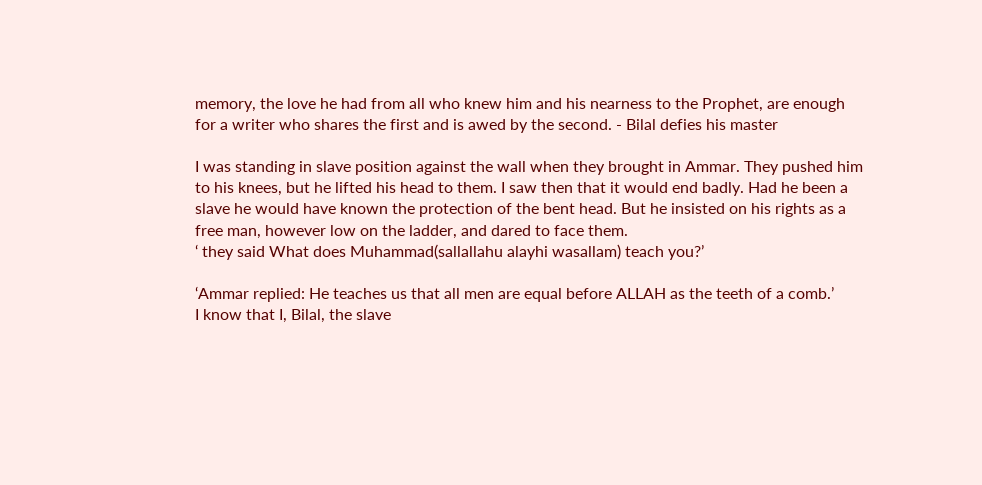memory, the love he had from all who knew him and his nearness to the Prophet, are enough for a writer who shares the first and is awed by the second. - Bilal defies his master

I was standing in slave position against the wall when they brought in Ammar. They pushed him to his knees, but he lifted his head to them. I saw then that it would end badly. Had he been a slave he would have known the protection of the bent head. But he insisted on his rights as a free man, however low on the ladder, and dared to face them.
‘ they said What does Muhammad(sallallahu alayhi wasallam) teach you?’

‘Ammar replied: He teaches us that all men are equal before ALLAH as the teeth of a comb.’
I know that I, Bilal, the slave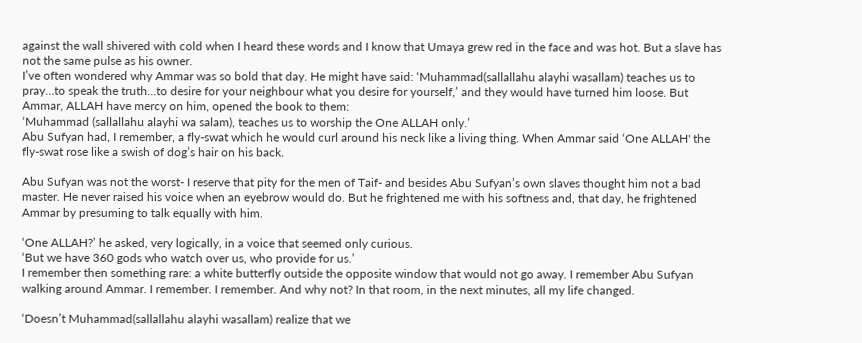against the wall shivered with cold when I heard these words and I know that Umaya grew red in the face and was hot. But a slave has not the same pulse as his owner.
I’ve often wondered why Ammar was so bold that day. He might have said: ‘Muhammad(sallallahu alayhi wasallam) teaches us to pray…to speak the truth…to desire for your neighbour what you desire for yourself,’ and they would have turned him loose. But Ammar, ALLAH have mercy on him, opened the book to them:
‘Muhammad (sallallahu alayhi wa salam), teaches us to worship the One ALLAH only.’
Abu Sufyan had, I remember, a fly-swat which he would curl around his neck like a living thing. When Ammar said ‘One ALLAH' the fly-swat rose like a swish of dog’s hair on his back.

Abu Sufyan was not the worst- I reserve that pity for the men of Taif- and besides Abu Sufyan’s own slaves thought him not a bad master. He never raised his voice when an eyebrow would do. But he frightened me with his softness and, that day, he frightened Ammar by presuming to talk equally with him.

‘One ALLAH?’ he asked, very logically, in a voice that seemed only curious.
‘But we have 360 gods who watch over us, who provide for us.’
I remember then something rare: a white butterfly outside the opposite window that would not go away. I remember Abu Sufyan walking around Ammar. I remember. I remember. And why not? In that room, in the next minutes, all my life changed.

‘Doesn’t Muhammad(sallallahu alayhi wasallam) realize that we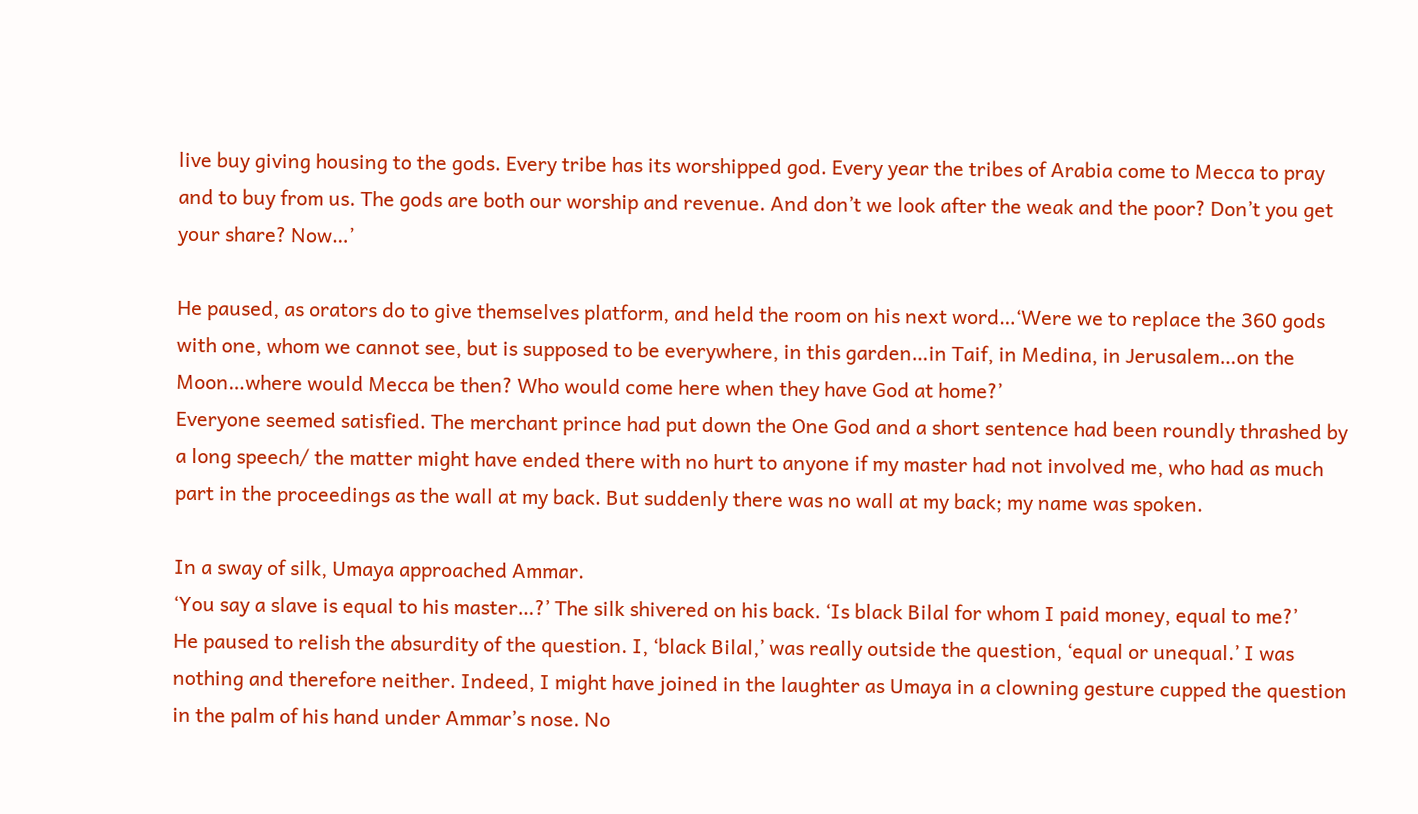live buy giving housing to the gods. Every tribe has its worshipped god. Every year the tribes of Arabia come to Mecca to pray and to buy from us. The gods are both our worship and revenue. And don’t we look after the weak and the poor? Don’t you get your share? Now…’

He paused, as orators do to give themselves platform, and held the room on his next word…‘Were we to replace the 360 gods with one, whom we cannot see, but is supposed to be everywhere, in this garden…in Taif, in Medina, in Jerusalem…on the Moon…where would Mecca be then? Who would come here when they have God at home?’
Everyone seemed satisfied. The merchant prince had put down the One God and a short sentence had been roundly thrashed by a long speech/ the matter might have ended there with no hurt to anyone if my master had not involved me, who had as much part in the proceedings as the wall at my back. But suddenly there was no wall at my back; my name was spoken.

In a sway of silk, Umaya approached Ammar.
‘You say a slave is equal to his master…?’ The silk shivered on his back. ‘Is black Bilal for whom I paid money, equal to me?’
He paused to relish the absurdity of the question. I, ‘black Bilal,’ was really outside the question, ‘equal or unequal.’ I was nothing and therefore neither. Indeed, I might have joined in the laughter as Umaya in a clowning gesture cupped the question in the palm of his hand under Ammar’s nose. No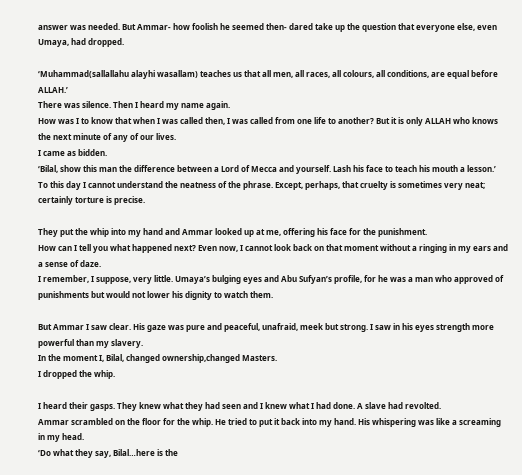answer was needed. But Ammar- how foolish he seemed then- dared take up the question that everyone else, even Umaya, had dropped.

‘Muhammad(sallallahu alayhi wasallam) teaches us that all men, all races, all colours, all conditions, are equal before ALLAH.’
There was silence. Then I heard my name again.
How was I to know that when I was called then, I was called from one life to another? But it is only ALLAH who knows the next minute of any of our lives.
I came as bidden.
‘Bilal, show this man the difference between a Lord of Mecca and yourself. Lash his face to teach his mouth a lesson.’
To this day I cannot understand the neatness of the phrase. Except, perhaps, that cruelty is sometimes very neat; certainly torture is precise.

They put the whip into my hand and Ammar looked up at me, offering his face for the punishment.
How can I tell you what happened next? Even now, I cannot look back on that moment without a ringing in my ears and a sense of daze.
I remember, I suppose, very little. Umaya’s bulging eyes and Abu Sufyan’s profile, for he was a man who approved of punishments but would not lower his dignity to watch them.

But Ammar I saw clear. His gaze was pure and peaceful, unafraid, meek but strong. I saw in his eyes strength more powerful than my slavery.
In the moment I, Bilal, changed ownership,changed Masters.
I dropped the whip.

I heard their gasps. They knew what they had seen and I knew what I had done. A slave had revolted.
Ammar scrambled on the floor for the whip. He tried to put it back into my hand. His whispering was like a screaming in my head.
‘Do what they say, Bilal…here is the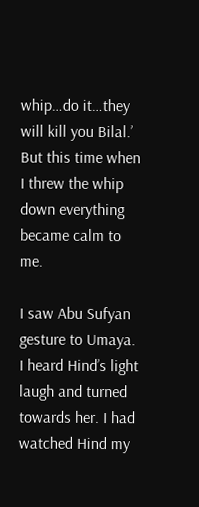whip…do it…they will kill you Bilal.’
But this time when I threw the whip down everything became calm to me.

I saw Abu Sufyan gesture to Umaya. I heard Hind’s light laugh and turned towards her. I had watched Hind my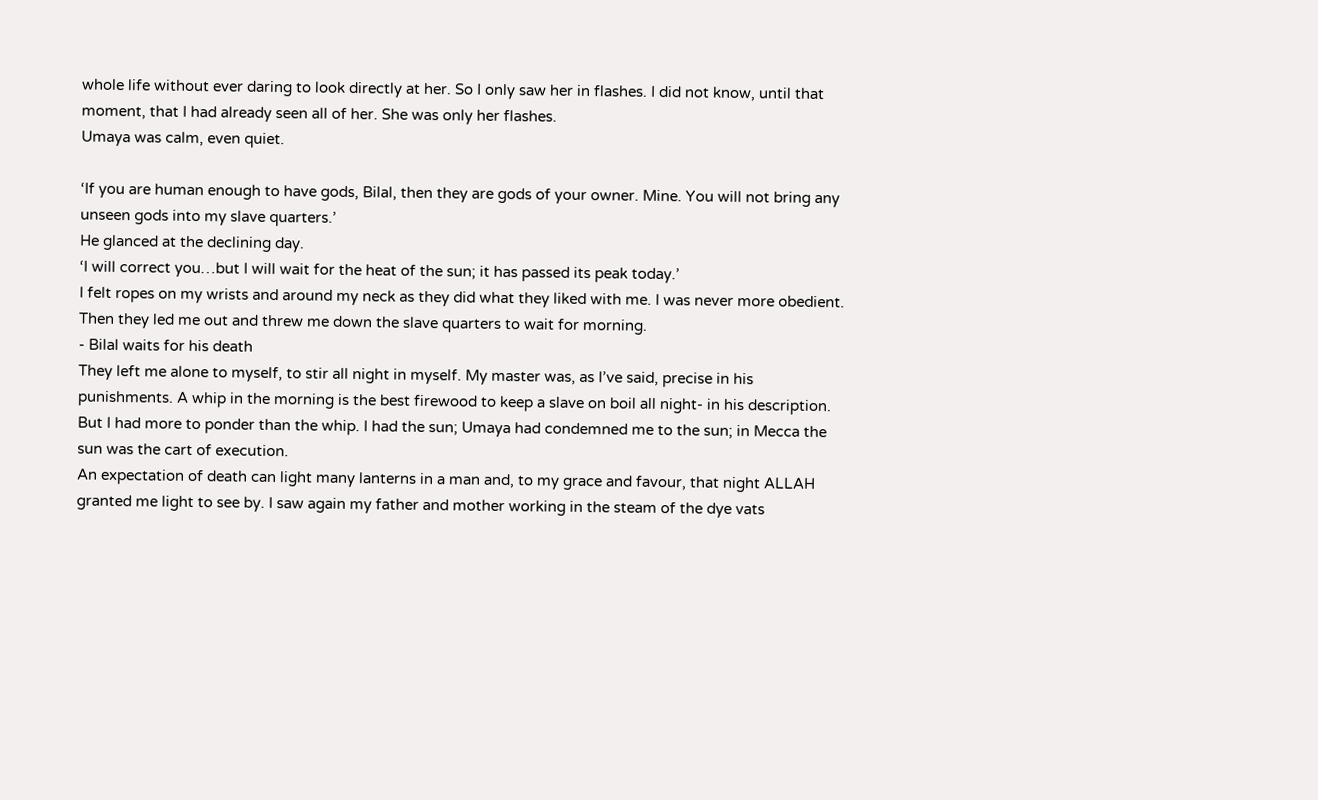whole life without ever daring to look directly at her. So I only saw her in flashes. I did not know, until that moment, that I had already seen all of her. She was only her flashes.
Umaya was calm, even quiet.

‘If you are human enough to have gods, Bilal, then they are gods of your owner. Mine. You will not bring any unseen gods into my slave quarters.’
He glanced at the declining day.
‘I will correct you…but I will wait for the heat of the sun; it has passed its peak today.’
I felt ropes on my wrists and around my neck as they did what they liked with me. I was never more obedient. Then they led me out and threw me down the slave quarters to wait for morning.
- Bilal waits for his death
They left me alone to myself, to stir all night in myself. My master was, as I’ve said, precise in his punishments. A whip in the morning is the best firewood to keep a slave on boil all night- in his description. But I had more to ponder than the whip. I had the sun; Umaya had condemned me to the sun; in Mecca the sun was the cart of execution.
An expectation of death can light many lanterns in a man and, to my grace and favour, that night ALLAH granted me light to see by. I saw again my father and mother working in the steam of the dye vats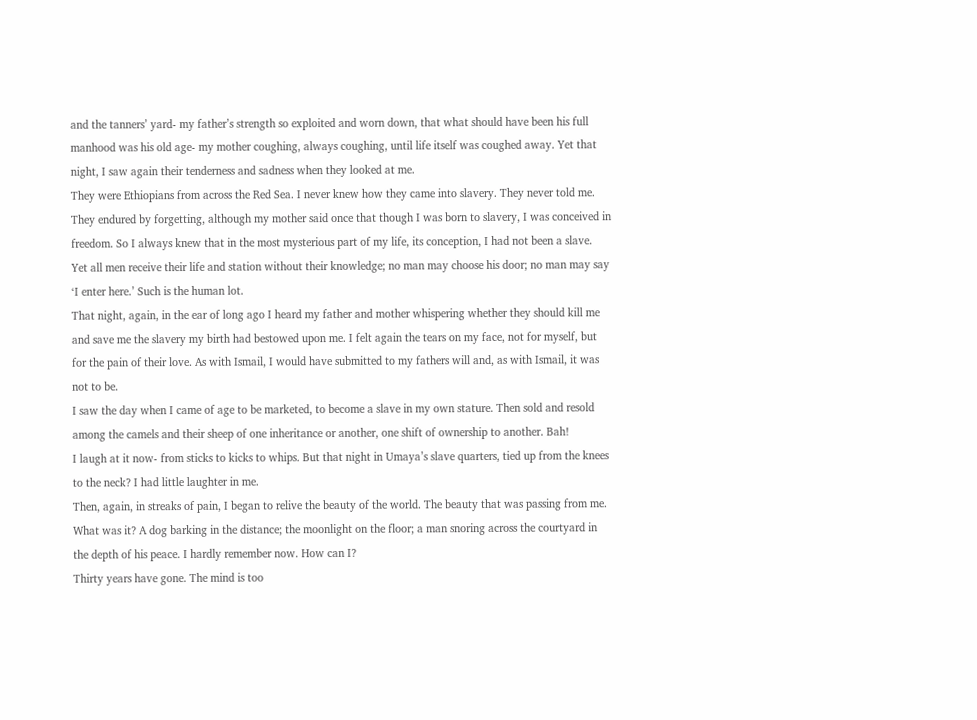and the tanners’ yard- my father’s strength so exploited and worn down, that what should have been his full manhood was his old age- my mother coughing, always coughing, until life itself was coughed away. Yet that night, I saw again their tenderness and sadness when they looked at me.
They were Ethiopians from across the Red Sea. I never knew how they came into slavery. They never told me. They endured by forgetting, although my mother said once that though I was born to slavery, I was conceived in freedom. So I always knew that in the most mysterious part of my life, its conception, I had not been a slave.
Yet all men receive their life and station without their knowledge; no man may choose his door; no man may say ‘I enter here.’ Such is the human lot.
That night, again, in the ear of long ago I heard my father and mother whispering whether they should kill me and save me the slavery my birth had bestowed upon me. I felt again the tears on my face, not for myself, but for the pain of their love. As with Ismail, I would have submitted to my fathers will and, as with Ismail, it was not to be.
I saw the day when I came of age to be marketed, to become a slave in my own stature. Then sold and resold among the camels and their sheep of one inheritance or another, one shift of ownership to another. Bah!
I laugh at it now- from sticks to kicks to whips. But that night in Umaya’s slave quarters, tied up from the knees to the neck? I had little laughter in me.
Then, again, in streaks of pain, I began to relive the beauty of the world. The beauty that was passing from me. What was it? A dog barking in the distance; the moonlight on the floor; a man snoring across the courtyard in the depth of his peace. I hardly remember now. How can I?
Thirty years have gone. The mind is too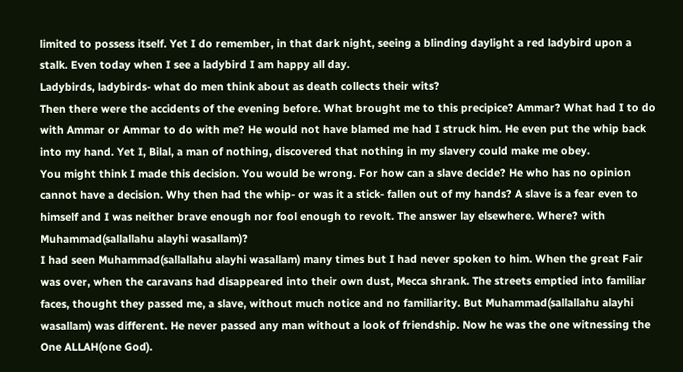limited to possess itself. Yet I do remember, in that dark night, seeing a blinding daylight a red ladybird upon a stalk. Even today when I see a ladybird I am happy all day.
Ladybirds, ladybirds- what do men think about as death collects their wits?
Then there were the accidents of the evening before. What brought me to this precipice? Ammar? What had I to do with Ammar or Ammar to do with me? He would not have blamed me had I struck him. He even put the whip back into my hand. Yet I, Bilal, a man of nothing, discovered that nothing in my slavery could make me obey.
You might think I made this decision. You would be wrong. For how can a slave decide? He who has no opinion cannot have a decision. Why then had the whip- or was it a stick- fallen out of my hands? A slave is a fear even to himself and I was neither brave enough nor fool enough to revolt. The answer lay elsewhere. Where? with Muhammad(sallallahu alayhi wasallam)?
I had seen Muhammad(sallallahu alayhi wasallam) many times but I had never spoken to him. When the great Fair was over, when the caravans had disappeared into their own dust, Mecca shrank. The streets emptied into familiar faces, thought they passed me, a slave, without much notice and no familiarity. But Muhammad(sallallahu alayhi wasallam) was different. He never passed any man without a look of friendship. Now he was the one witnessing the One ALLAH(one God).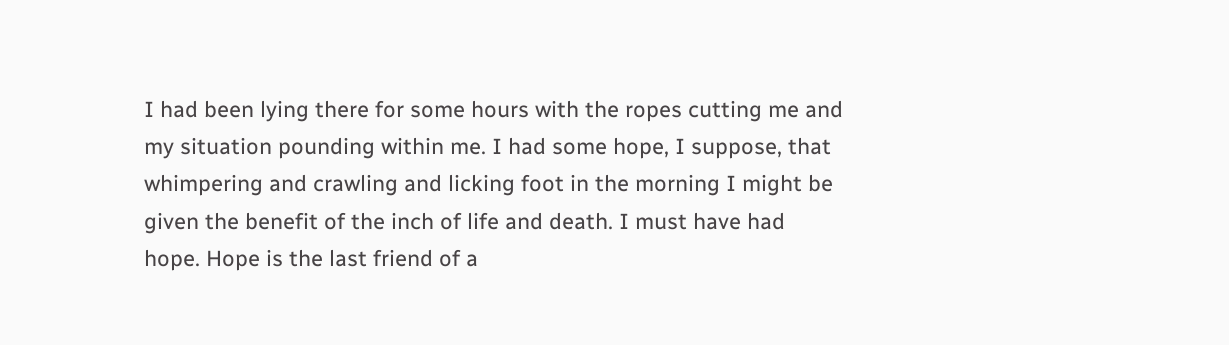I had been lying there for some hours with the ropes cutting me and my situation pounding within me. I had some hope, I suppose, that whimpering and crawling and licking foot in the morning I might be given the benefit of the inch of life and death. I must have had hope. Hope is the last friend of a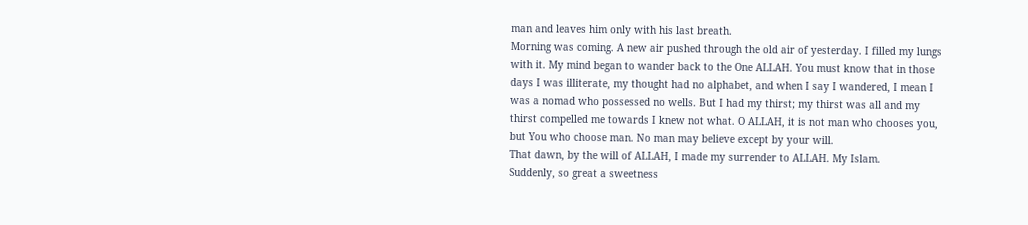man and leaves him only with his last breath.
Morning was coming. A new air pushed through the old air of yesterday. I filled my lungs with it. My mind began to wander back to the One ALLAH. You must know that in those days I was illiterate, my thought had no alphabet, and when I say I wandered, I mean I was a nomad who possessed no wells. But I had my thirst; my thirst was all and my thirst compelled me towards I knew not what. O ALLAH, it is not man who chooses you, but You who choose man. No man may believe except by your will.
That dawn, by the will of ALLAH, I made my surrender to ALLAH. My Islam.
Suddenly, so great a sweetness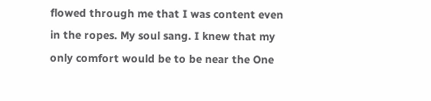flowed through me that I was content even in the ropes. My soul sang. I knew that my only comfort would be to be near the One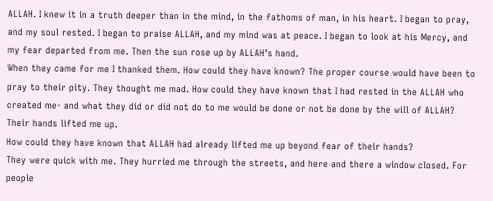ALLAH. I knew it in a truth deeper than in the mind, in the fathoms of man, in his heart. I began to pray, and my soul rested. I began to praise ALLAH, and my mind was at peace. I began to look at his Mercy, and my fear departed from me. Then the sun rose up by ALLAH’s hand.
When they came for me I thanked them. How could they have known? The proper course would have been to pray to their pity. They thought me mad. How could they have known that I had rested in the ALLAH who created me- and what they did or did not do to me would be done or not be done by the will of ALLAH? Their hands lifted me up.
How could they have known that ALLAH had already lifted me up beyond fear of their hands?
They were quick with me. They hurried me through the streets, and here and there a window closed. For people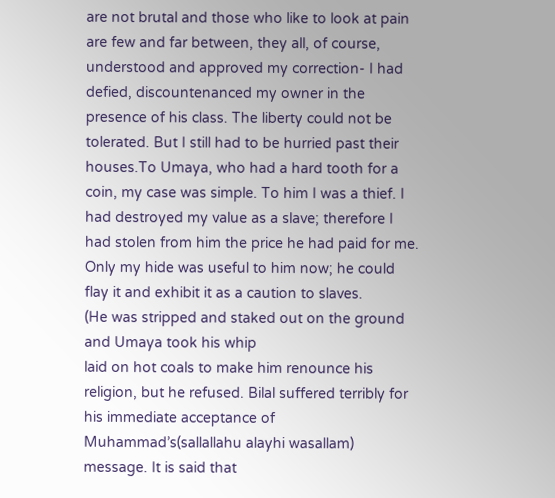are not brutal and those who like to look at pain are few and far between, they all, of course, understood and approved my correction- I had defied, discountenanced my owner in the presence of his class. The liberty could not be tolerated. But I still had to be hurried past their houses.To Umaya, who had a hard tooth for a coin, my case was simple. To him I was a thief. I had destroyed my value as a slave; therefore I had stolen from him the price he had paid for me. Only my hide was useful to him now; he could flay it and exhibit it as a caution to slaves.
(He was stripped and staked out on the ground and Umaya took his whip
laid on hot coals to make him renounce his religion, but he refused. Bilal suffered terribly for his immediate acceptance of Muhammad’s(sallallahu alayhi wasallam) message. It is said that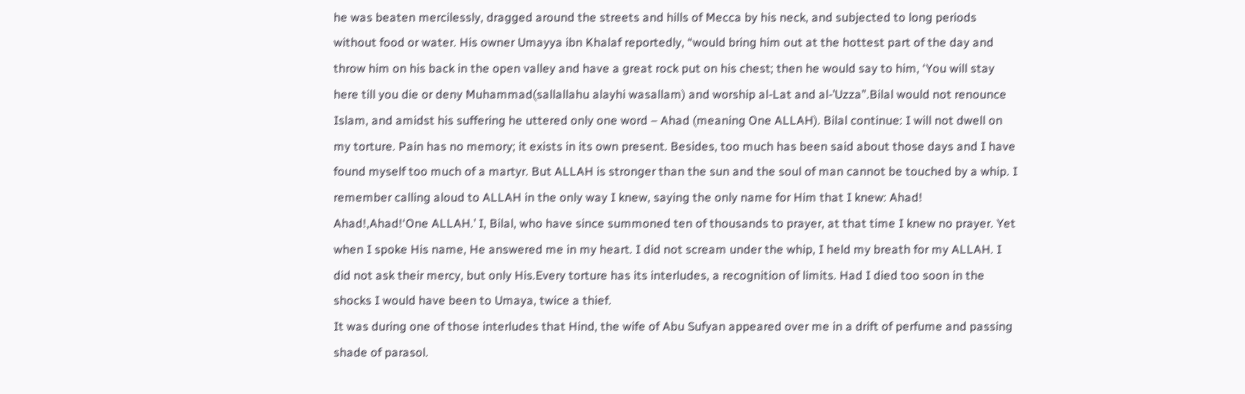he was beaten mercilessly, dragged around the streets and hills of Mecca by his neck, and subjected to long periods without food or water. His owner Umayya ibn Khalaf reportedly, “would bring him out at the hottest part of the day and throw him on his back in the open valley and have a great rock put on his chest; then he would say to him, ‘You will stay here till you die or deny Muhammad(sallallahu alayhi wasallam) and worship al-Lat and al-’Uzza”.Bilal would not renounce Islam, and amidst his suffering he uttered only one word – Ahad (meaning One ALLAH). Bilal continue: I will not dwell on my torture. Pain has no memory; it exists in its own present. Besides, too much has been said about those days and I have found myself too much of a martyr. But ALLAH is stronger than the sun and the soul of man cannot be touched by a whip. I remember calling aloud to ALLAH in the only way I knew, saying the only name for Him that I knew: Ahad! Ahad!,Ahad!‘One ALLAH.’ I, Bilal, who have since summoned ten of thousands to prayer, at that time I knew no prayer. Yet when I spoke His name, He answered me in my heart. I did not scream under the whip, I held my breath for my ALLAH. I did not ask their mercy, but only His.Every torture has its interludes, a recognition of limits. Had I died too soon in the shocks I would have been to Umaya, twice a thief.
It was during one of those interludes that Hind, the wife of Abu Sufyan appeared over me in a drift of perfume and passing shade of parasol.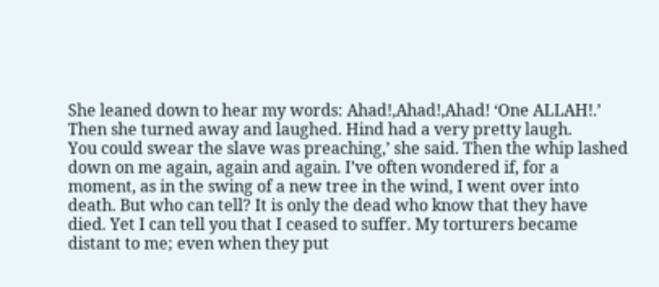She leaned down to hear my words: Ahad!,Ahad!,Ahad! ‘One ALLAH!.’ Then she turned away and laughed. Hind had a very pretty laugh.
You could swear the slave was preaching,’ she said. Then the whip lashed down on me again, again and again. I’ve often wondered if, for a moment, as in the swing of a new tree in the wind, I went over into death. But who can tell? It is only the dead who know that they have died. Yet I can tell you that I ceased to suffer. My torturers became distant to me; even when they put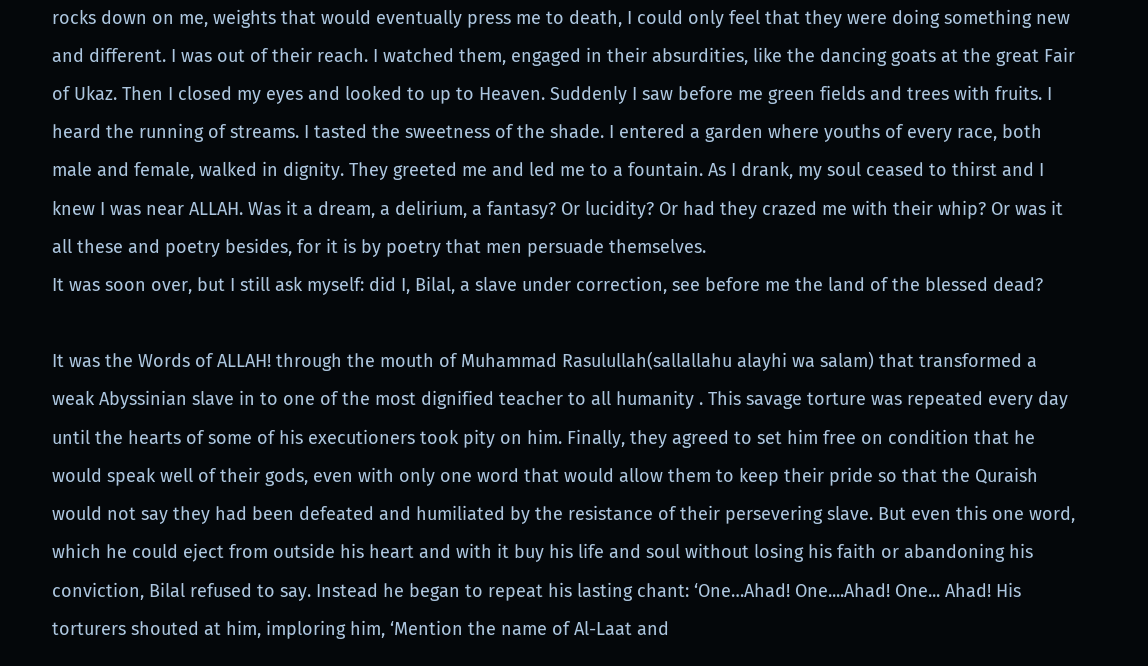rocks down on me, weights that would eventually press me to death, I could only feel that they were doing something new and different. I was out of their reach. I watched them, engaged in their absurdities, like the dancing goats at the great Fair of Ukaz. Then I closed my eyes and looked to up to Heaven. Suddenly I saw before me green fields and trees with fruits. I heard the running of streams. I tasted the sweetness of the shade. I entered a garden where youths of every race, both male and female, walked in dignity. They greeted me and led me to a fountain. As I drank, my soul ceased to thirst and I knew I was near ALLAH. Was it a dream, a delirium, a fantasy? Or lucidity? Or had they crazed me with their whip? Or was it all these and poetry besides, for it is by poetry that men persuade themselves.
It was soon over, but I still ask myself: did I, Bilal, a slave under correction, see before me the land of the blessed dead?

It was the Words of ALLAH! through the mouth of Muhammad Rasulullah(sallallahu alayhi wa salam) that transformed a weak Abyssinian slave in to one of the most dignified teacher to all humanity . This savage torture was repeated every day until the hearts of some of his executioners took pity on him. Finally, they agreed to set him free on condition that he would speak well of their gods, even with only one word that would allow them to keep their pride so that the Quraish would not say they had been defeated and humiliated by the resistance of their persevering slave. But even this one word, which he could eject from outside his heart and with it buy his life and soul without losing his faith or abandoning his conviction, Bilal refused to say. Instead he began to repeat his lasting chant: ‘One…Ahad! One....Ahad! One... Ahad! His torturers shouted at him, imploring him, ‘Mention the name of Al-Laat and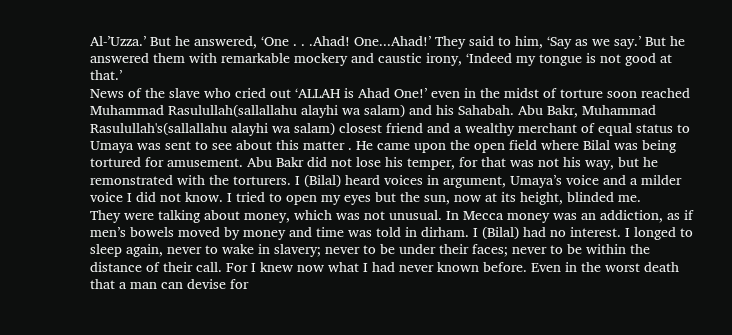Al-’Uzza.’ But he answered, ‘One . . .Ahad! One...Ahad!’ They said to him, ‘Say as we say.’ But he answered them with remarkable mockery and caustic irony, ‘Indeed my tongue is not good at that.’
News of the slave who cried out ‘ALLAH is Ahad One!’ even in the midst of torture soon reached Muhammad Rasulullah(sallallahu alayhi wa salam) and his Sahabah. Abu Bakr, Muhammad Rasulullah's(sallallahu alayhi wa salam) closest friend and a wealthy merchant of equal status to Umaya was sent to see about this matter . He came upon the open field where Bilal was being tortured for amusement. Abu Bakr did not lose his temper, for that was not his way, but he remonstrated with the torturers. I (Bilal) heard voices in argument, Umaya’s voice and a milder voice I did not know. I tried to open my eyes but the sun, now at its height, blinded me.
They were talking about money, which was not unusual. In Mecca money was an addiction, as if men’s bowels moved by money and time was told in dirham. I (Bilal) had no interest. I longed to sleep again, never to wake in slavery; never to be under their faces; never to be within the distance of their call. For I knew now what I had never known before. Even in the worst death that a man can devise for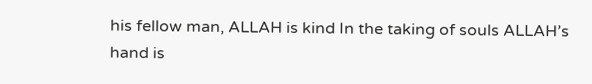his fellow man, ALLAH is kind In the taking of souls ALLAH’s hand is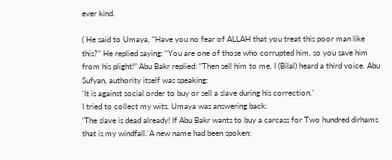ever kind.

( He said to Umaya, “Have you no fear of ALLAH that you treat this poor man like this?” He replied saying: “You are one of those who corrupted him, so you save him from his plight!” Abu Bakr replied: “Then sell him to me, I (Bilal) heard a third voice. Abu Sufyan, authority itself was speaking:
‘It is against social order to buy or sell a slave during his correction.’
I tried to collect my wits. Umaya was answering back:
‘The slave is dead already! If Abu Bakr wants to buy a carcass for Two hundred dirhams that is my windfall.’A new name had been spoken: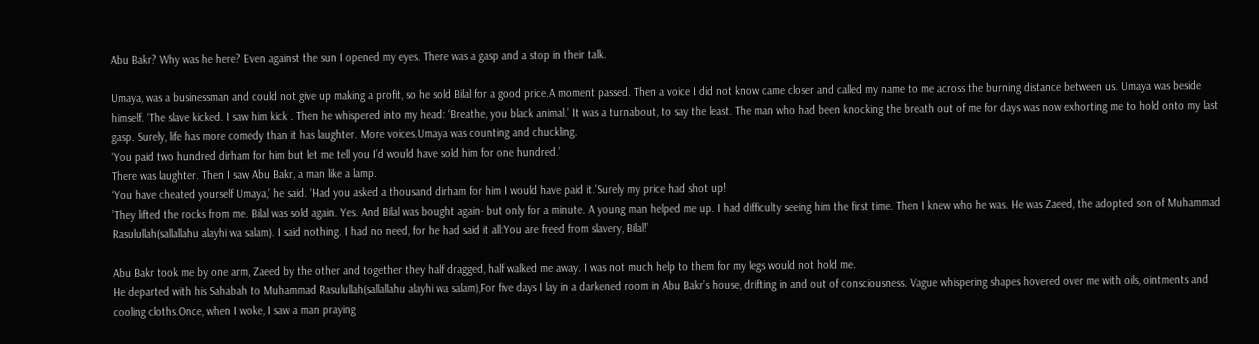Abu Bakr? Why was he here? Even against the sun I opened my eyes. There was a gasp and a stop in their talk.

Umaya, was a businessman and could not give up making a profit, so he sold Bilal for a good price.A moment passed. Then a voice I did not know came closer and called my name to me across the burning distance between us. Umaya was beside himself. ‘The slave kicked. I saw him kick . Then he whispered into my head: ‘Breathe, you black animal.’ It was a turnabout, to say the least. The man who had been knocking the breath out of me for days was now exhorting me to hold onto my last gasp. Surely, life has more comedy than it has laughter. More voices.Umaya was counting and chuckling.
‘You paid two hundred dirham for him but let me tell you I’d would have sold him for one hundred.’
There was laughter. Then I saw Abu Bakr, a man like a lamp.
‘You have cheated yourself Umaya,’ he said. ‘Had you asked a thousand dirham for him I would have paid it.’Surely my price had shot up!
’They lifted the rocks from me. Bilal was sold again. Yes. And Bilal was bought again- but only for a minute. A young man helped me up. I had difficulty seeing him the first time. Then I knew who he was. He was Zaeed, the adopted son of Muhammad Rasulullah(sallallahu alayhi wa salam). I said nothing. I had no need, for he had said it all:You are freed from slavery, Bilal!’

Abu Bakr took me by one arm, Zaeed by the other and together they half dragged, half walked me away. I was not much help to them for my legs would not hold me.
He departed with his Sahabah to Muhammad Rasulullah(sallallahu alayhi wa salam),For five days I lay in a darkened room in Abu Bakr’s house, drifting in and out of consciousness. Vague whispering shapes hovered over me with oils, ointments and cooling cloths.Once, when I woke, I saw a man praying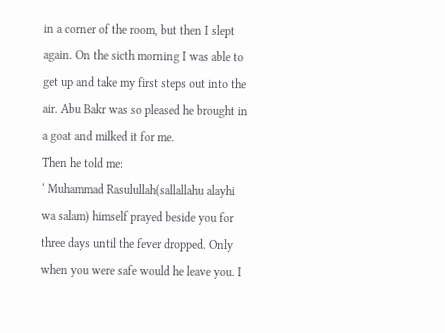in a corner of the room, but then I slept again. On the sicth morning I was able to get up and take my first steps out into the air. Abu Bakr was so pleased he brought in a goat and milked it for me.
Then he told me:
‘ Muhammad Rasulullah(sallallahu alayhi wa salam) himself prayed beside you for three days until the fever dropped. Only when you were safe would he leave you. I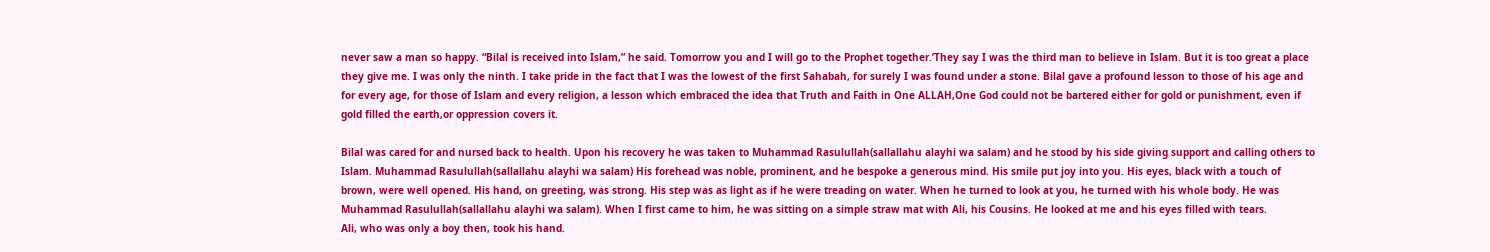never saw a man so happy. “Bilal is received into Islam,” he said. Tomorrow you and I will go to the Prophet together.’They say I was the third man to believe in Islam. But it is too great a place they give me. I was only the ninth. I take pride in the fact that I was the lowest of the first Sahabah, for surely I was found under a stone. Bilal gave a profound lesson to those of his age and for every age, for those of Islam and every religion, a lesson which embraced the idea that Truth and Faith in One ALLAH,One God could not be bartered either for gold or punishment, even if gold filled the earth,or oppression covers it.

Bilal was cared for and nursed back to health. Upon his recovery he was taken to Muhammad Rasulullah(sallallahu alayhi wa salam) and he stood by his side giving support and calling others to Islam. Muhammad Rasulullah(sallallahu alayhi wa salam) His forehead was noble, prominent, and he bespoke a generous mind. His smile put joy into you. His eyes, black with a touch of brown, were well opened. His hand, on greeting, was strong. His step was as light as if he were treading on water. When he turned to look at you, he turned with his whole body. He was Muhammad Rasulullah(sallallahu alayhi wa salam). When I first came to him, he was sitting on a simple straw mat with Ali, his Cousins. He looked at me and his eyes filled with tears.
Ali, who was only a boy then, took his hand.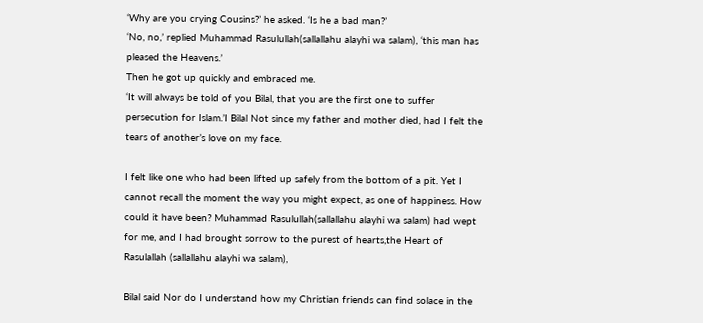‘Why are you crying Cousins?’ he asked. ‘Is he a bad man?’
‘No, no,’ replied Muhammad Rasulullah(sallallahu alayhi wa salam), ‘this man has pleased the Heavens.’
Then he got up quickly and embraced me.
‘It will always be told of you Bilal, that you are the first one to suffer persecution for Islam.’I Bilal Not since my father and mother died, had I felt the tears of another’s love on my face.

I felt like one who had been lifted up safely from the bottom of a pit. Yet I cannot recall the moment the way you might expect, as one of happiness. How could it have been? Muhammad Rasulullah(sallallahu alayhi wa salam) had wept for me, and I had brought sorrow to the purest of hearts,the Heart of Rasulallah (sallallahu alayhi wa salam),

Bilal said Nor do I understand how my Christian friends can find solace in the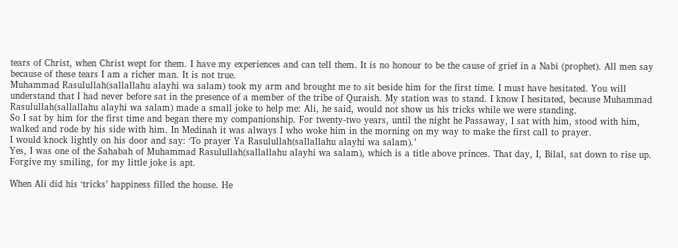tears of Christ, when Christ wept for them. I have my experiences and can tell them. It is no honour to be the cause of grief in a Nabi (prophet). All men say because of these tears I am a richer man. It is not true.
Muhammad Rasulullah(sallallahu alayhi wa salam) took my arm and brought me to sit beside him for the first time. I must have hesitated. You will understand that I had never before sat in the presence of a member of the tribe of Quraish. My station was to stand. I know I hesitated, because Muhammad Rasulullah(sallallahu alayhi wa salam) made a small joke to help me: Ali, he said, would not show us his tricks while we were standing.
So I sat by him for the first time and began there my companionship. For twenty-two years, until the night he Passaway, I sat with him, stood with him, walked and rode by his side with him. In Medinah it was always I who woke him in the morning on my way to make the first call to prayer.
I would knock lightly on his door and say: ‘To prayer Ya Rasulullah(sallallahu alayhi wa salam).’
Yes, I was one of the Sahabah of Muhammad Rasulullah(sallallahu alayhi wa salam), which is a title above princes. That day, I, Bilal, sat down to rise up.
Forgive my smiling, for my little joke is apt.

When Ali did his ‘tricks’ happiness filled the house. He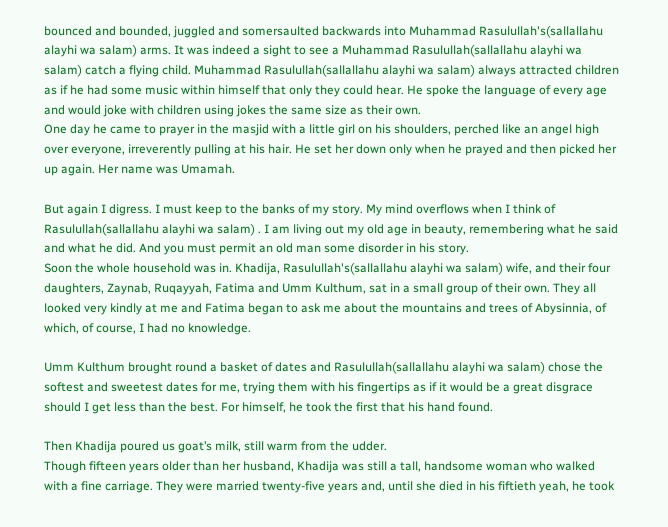bounced and bounded, juggled and somersaulted backwards into Muhammad Rasulullah's(sallallahu alayhi wa salam) arms. It was indeed a sight to see a Muhammad Rasulullah(sallallahu alayhi wa salam) catch a flying child. Muhammad Rasulullah(sallallahu alayhi wa salam) always attracted children as if he had some music within himself that only they could hear. He spoke the language of every age and would joke with children using jokes the same size as their own.
One day he came to prayer in the masjid with a little girl on his shoulders, perched like an angel high over everyone, irreverently pulling at his hair. He set her down only when he prayed and then picked her up again. Her name was Umamah.

But again I digress. I must keep to the banks of my story. My mind overflows when I think of Rasulullah(sallallahu alayhi wa salam) . I am living out my old age in beauty, remembering what he said and what he did. And you must permit an old man some disorder in his story.
Soon the whole household was in. Khadija, Rasulullah's(sallallahu alayhi wa salam) wife, and their four daughters, Zaynab, Ruqayyah, Fatima and Umm Kulthum, sat in a small group of their own. They all looked very kindly at me and Fatima began to ask me about the mountains and trees of Abysinnia, of which, of course, I had no knowledge.

Umm Kulthum brought round a basket of dates and Rasulullah(sallallahu alayhi wa salam) chose the softest and sweetest dates for me, trying them with his fingertips as if it would be a great disgrace should I get less than the best. For himself, he took the first that his hand found.

Then Khadija poured us goat’s milk, still warm from the udder.
Though fifteen years older than her husband, Khadija was still a tall, handsome woman who walked with a fine carriage. They were married twenty-five years and, until she died in his fiftieth yeah, he took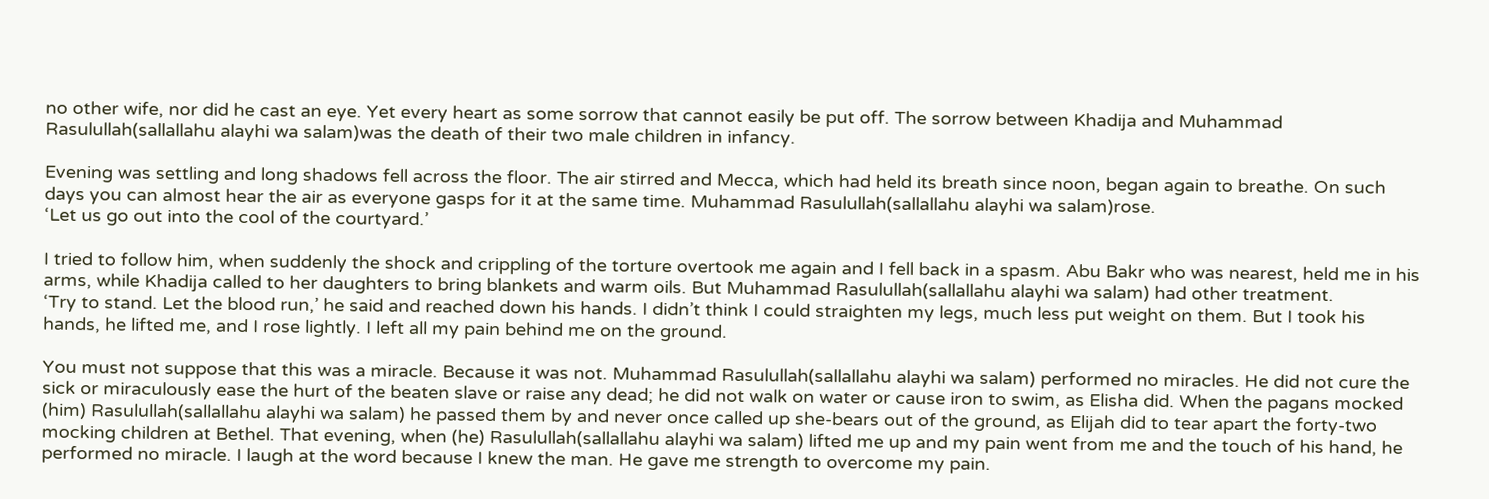no other wife, nor did he cast an eye. Yet every heart as some sorrow that cannot easily be put off. The sorrow between Khadija and Muhammad Rasulullah(sallallahu alayhi wa salam)was the death of their two male children in infancy.

Evening was settling and long shadows fell across the floor. The air stirred and Mecca, which had held its breath since noon, began again to breathe. On such days you can almost hear the air as everyone gasps for it at the same time. Muhammad Rasulullah(sallallahu alayhi wa salam)rose.
‘Let us go out into the cool of the courtyard.’

I tried to follow him, when suddenly the shock and crippling of the torture overtook me again and I fell back in a spasm. Abu Bakr who was nearest, held me in his arms, while Khadija called to her daughters to bring blankets and warm oils. But Muhammad Rasulullah(sallallahu alayhi wa salam) had other treatment.
‘Try to stand. Let the blood run,’ he said and reached down his hands. I didn’t think I could straighten my legs, much less put weight on them. But I took his hands, he lifted me, and I rose lightly. I left all my pain behind me on the ground.

You must not suppose that this was a miracle. Because it was not. Muhammad Rasulullah(sallallahu alayhi wa salam) performed no miracles. He did not cure the sick or miraculously ease the hurt of the beaten slave or raise any dead; he did not walk on water or cause iron to swim, as Elisha did. When the pagans mocked (him) Rasulullah(sallallahu alayhi wa salam) he passed them by and never once called up she-bears out of the ground, as Elijah did to tear apart the forty-two mocking children at Bethel. That evening, when (he) Rasulullah(sallallahu alayhi wa salam) lifted me up and my pain went from me and the touch of his hand, he performed no miracle. I laugh at the word because I knew the man. He gave me strength to overcome my pain.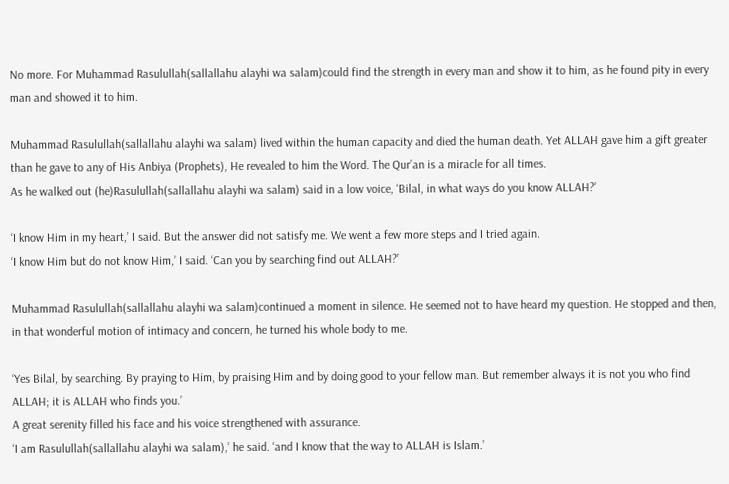No more. For Muhammad Rasulullah(sallallahu alayhi wa salam)could find the strength in every man and show it to him, as he found pity in every man and showed it to him.

Muhammad Rasulullah(sallallahu alayhi wa salam) lived within the human capacity and died the human death. Yet ALLAH gave him a gift greater than he gave to any of His Anbiya (Prophets), He revealed to him the Word. The Qur’an is a miracle for all times.
As he walked out (he)Rasulullah(sallallahu alayhi wa salam) said in a low voice, ‘Bilal, in what ways do you know ALLAH?’

‘I know Him in my heart,’ I said. But the answer did not satisfy me. We went a few more steps and I tried again.
‘I know Him but do not know Him,’ I said. ‘Can you by searching find out ALLAH?’

Muhammad Rasulullah(sallallahu alayhi wa salam)continued a moment in silence. He seemed not to have heard my question. He stopped and then, in that wonderful motion of intimacy and concern, he turned his whole body to me.

‘Yes Bilal, by searching. By praying to Him, by praising Him and by doing good to your fellow man. But remember always it is not you who find ALLAH; it is ALLAH who finds you.’
A great serenity filled his face and his voice strengthened with assurance.
‘I am Rasulullah(sallallahu alayhi wa salam),’ he said. ‘and I know that the way to ALLAH is Islam.’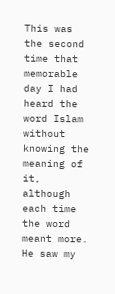This was the second time that memorable day I had heard the word Islam without knowing the meaning of it, although each time the word meant more. He saw my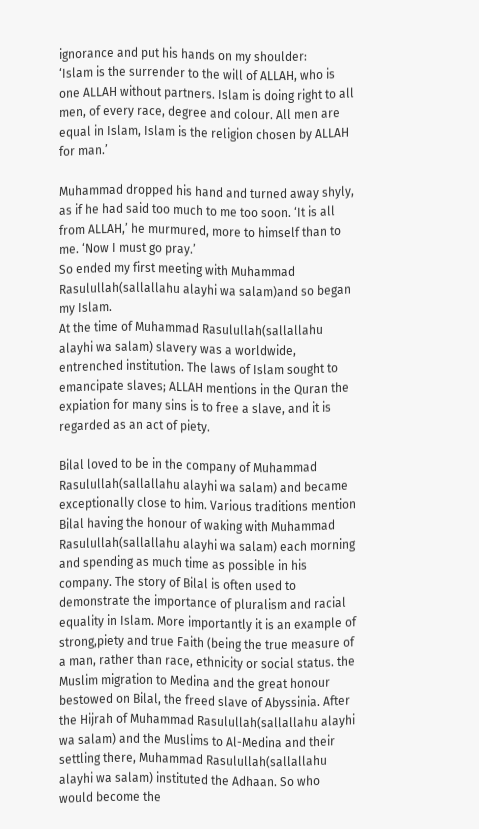ignorance and put his hands on my shoulder:
‘Islam is the surrender to the will of ALLAH, who is one ALLAH without partners. Islam is doing right to all men, of every race, degree and colour. All men are equal in Islam, Islam is the religion chosen by ALLAH for man.’

Muhammad dropped his hand and turned away shyly, as if he had said too much to me too soon. ‘It is all from ALLAH,’ he murmured, more to himself than to me. ‘Now I must go pray.’
So ended my first meeting with Muhammad Rasulullah(sallallahu alayhi wa salam)and so began my Islam.
At the time of Muhammad Rasulullah(sallallahu alayhi wa salam) slavery was a worldwide, entrenched institution. The laws of Islam sought to emancipate slaves; ALLAH mentions in the Quran the expiation for many sins is to free a slave, and it is regarded as an act of piety.

Bilal loved to be in the company of Muhammad Rasulullah(sallallahu alayhi wa salam) and became exceptionally close to him. Various traditions mention Bilal having the honour of waking with Muhammad Rasulullah(sallallahu alayhi wa salam) each morning and spending as much time as possible in his company. The story of Bilal is often used to demonstrate the importance of pluralism and racial equality in Islam. More importantly it is an example of strong,piety and true Faith (being the true measure of a man, rather than race, ethnicity or social status. the Muslim migration to Medina and the great honour bestowed on Bilal, the freed slave of Abyssinia. After the Hijrah of Muhammad Rasulullah(sallallahu alayhi wa salam) and the Muslims to Al-Medina and their settling there, Muhammad Rasulullah(sallallahu alayhi wa salam) instituted the Adhaan. So who would become the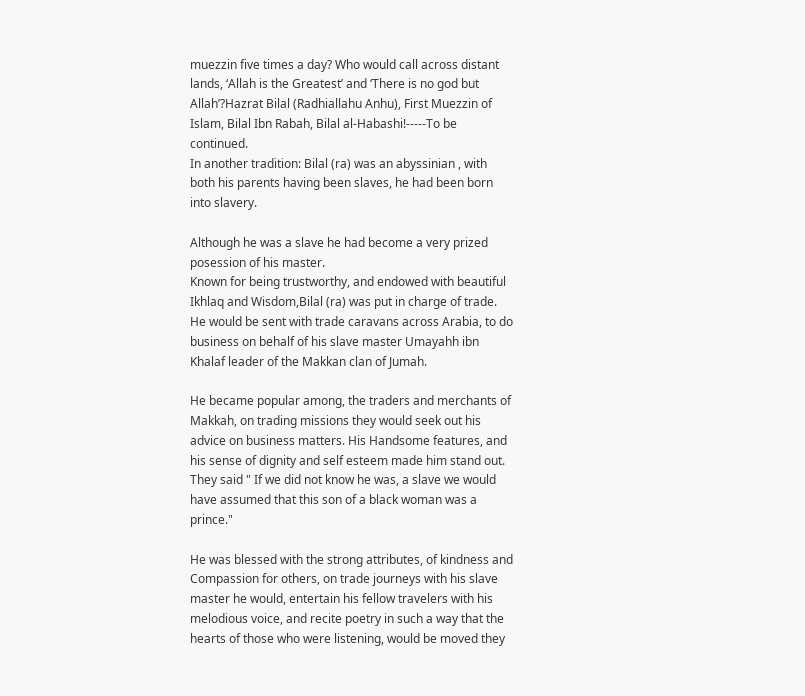muezzin five times a day? Who would call across distant lands, ‘Allah is the Greatest’ and ‘There is no god but Allah’?Hazrat Bilal (Radhiallahu Anhu), First Muezzin of Islam, Bilal Ibn Rabah, Bilal al-Habashi!-----To be continued.
In another tradition: Bilal (ra) was an abyssinian , with both his parents having been slaves, he had been born into slavery.

Although he was a slave he had become a very prized posession of his master.
Known for being trustworthy, and endowed with beautiful Ikhlaq and Wisdom,Bilal (ra) was put in charge of trade. He would be sent with trade caravans across Arabia, to do business on behalf of his slave master Umayahh ibn Khalaf leader of the Makkan clan of Jumah.

He became popular among, the traders and merchants of Makkah, on trading missions they would seek out his advice on business matters. His Handsome features, and his sense of dignity and self esteem made him stand out. They said " If we did not know he was, a slave we would have assumed that this son of a black woman was a prince."

He was blessed with the strong attributes, of kindness and Compassion for others, on trade journeys with his slave master he would, entertain his fellow travelers with his melodious voice, and recite poetry in such a way that the hearts of those who were listening, would be moved they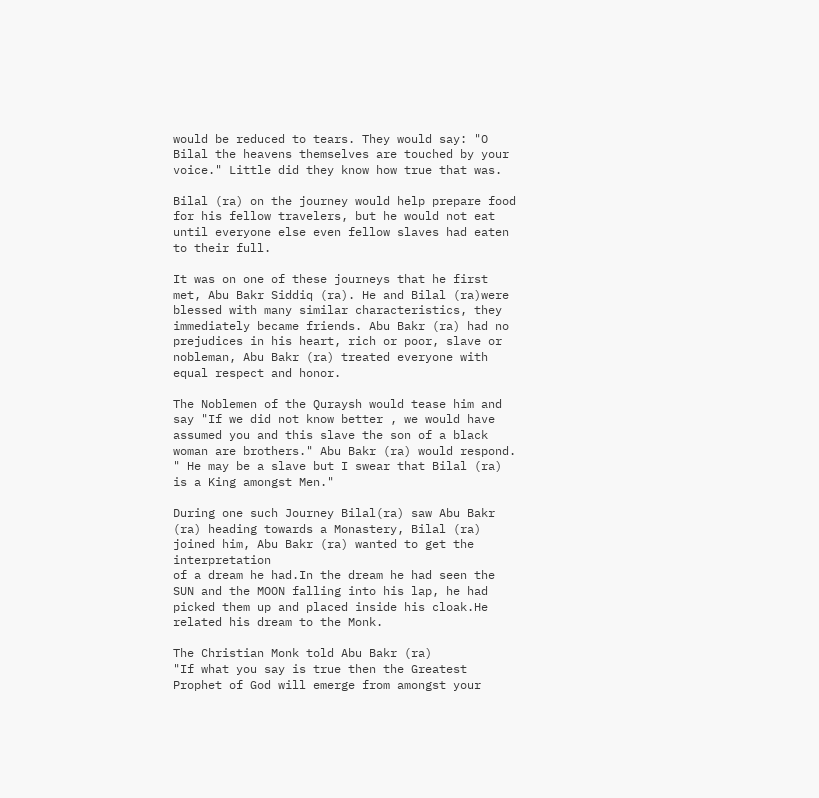would be reduced to tears. They would say: "O Bilal the heavens themselves are touched by your voice." Little did they know how true that was.

Bilal (ra) on the journey would help prepare food for his fellow travelers, but he would not eat until everyone else even fellow slaves had eaten to their full.

It was on one of these journeys that he first met, Abu Bakr Siddiq (ra). He and Bilal (ra)were blessed with many similar characteristics, they immediately became friends. Abu Bakr (ra) had no prejudices in his heart, rich or poor, slave or nobleman, Abu Bakr (ra) treated everyone with equal respect and honor.

The Noblemen of the Quraysh would tease him and say "If we did not know better , we would have assumed you and this slave the son of a black woman are brothers." Abu Bakr (ra) would respond. " He may be a slave but I swear that Bilal (ra) is a King amongst Men."

During one such Journey Bilal(ra) saw Abu Bakr (ra) heading towards a Monastery, Bilal (ra) joined him, Abu Bakr (ra) wanted to get the interpretation
of a dream he had.In the dream he had seen the SUN and the MOON falling into his lap, he had picked them up and placed inside his cloak.He related his dream to the Monk.

The Christian Monk told Abu Bakr (ra)
"If what you say is true then the Greatest Prophet of God will emerge from amongst your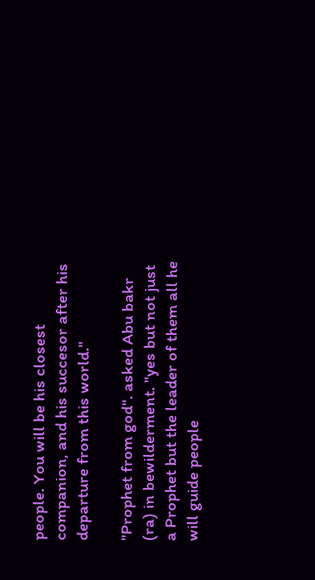people. You will be his closest companion, and his succesor after his departure from this world."

"Prophet from god". asked Abu bakr (ra) in bewilderment. "yes but not just a Prophet but the leader of them all he will guide people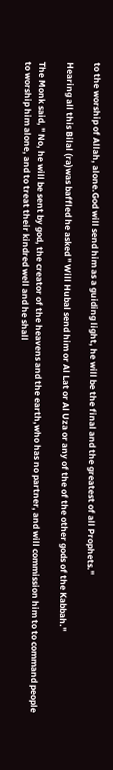to the worship of Allah, alone.God will send him as a guiding light, he will be the final and the greatest of all Prophets."

Hearing all this Bilal (ra)was baffled he asked " Will Hubal send him or Al Lat or Al Uza or any of the of the other gods of the Kabbah."

The Monk said, " No, he will be sent by god, the creator of the heavens and the earth,who has no partner, and will commission him to to command people to worship him alone, and to treat their kindred well and he shall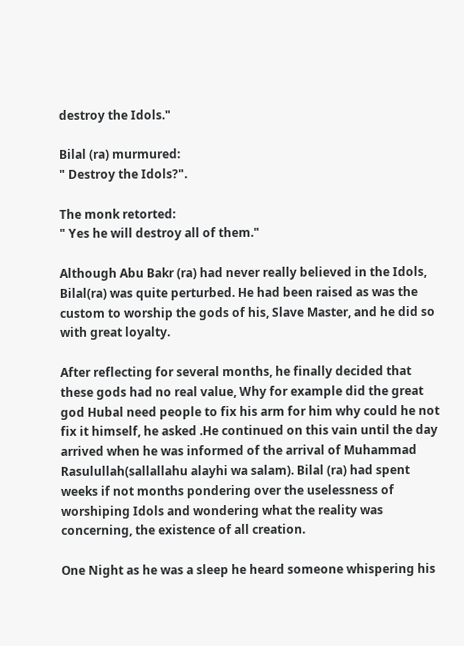destroy the Idols."

Bilal (ra) murmured:
" Destroy the Idols?".

The monk retorted:
" Yes he will destroy all of them."

Although Abu Bakr (ra) had never really believed in the Idols, Bilal(ra) was quite perturbed. He had been raised as was the custom to worship the gods of his, Slave Master, and he did so with great loyalty.

After reflecting for several months, he finally decided that these gods had no real value, Why for example did the great god Hubal need people to fix his arm for him why could he not fix it himself, he asked .He continued on this vain until the day arrived when he was informed of the arrival of Muhammad Rasulullah(sallallahu alayhi wa salam). Bilal (ra) had spent weeks if not months pondering over the uselessness of worshiping Idols and wondering what the reality was concerning, the existence of all creation.

One Night as he was a sleep he heard someone whispering his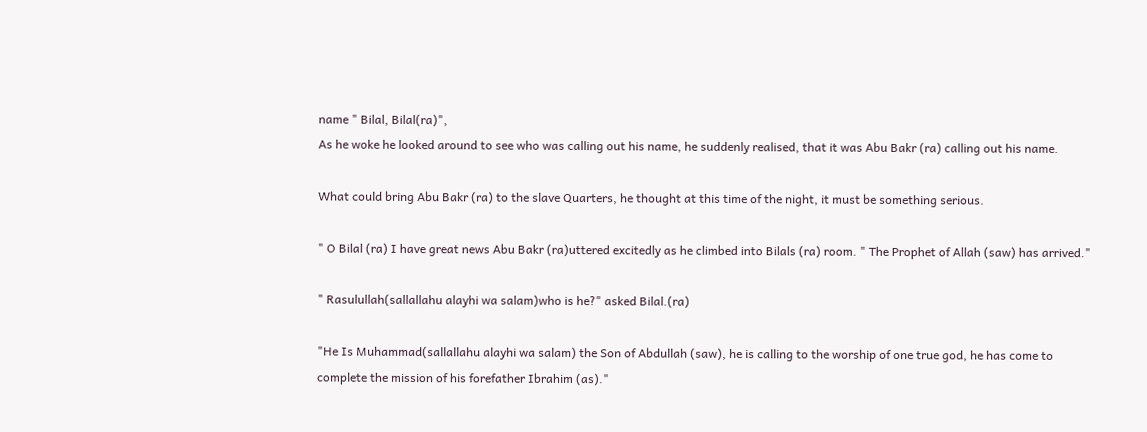name " Bilal, Bilal(ra)",
As he woke he looked around to see who was calling out his name, he suddenly realised, that it was Abu Bakr (ra) calling out his name.

What could bring Abu Bakr (ra) to the slave Quarters, he thought at this time of the night, it must be something serious.

" O Bilal (ra) I have great news Abu Bakr (ra)uttered excitedly as he climbed into Bilals (ra) room. " The Prophet of Allah (saw) has arrived."

" Rasulullah(sallallahu alayhi wa salam)who is he?" asked Bilal.(ra)

"He Is Muhammad(sallallahu alayhi wa salam) the Son of Abdullah (saw), he is calling to the worship of one true god, he has come to complete the mission of his forefather Ibrahim (as)."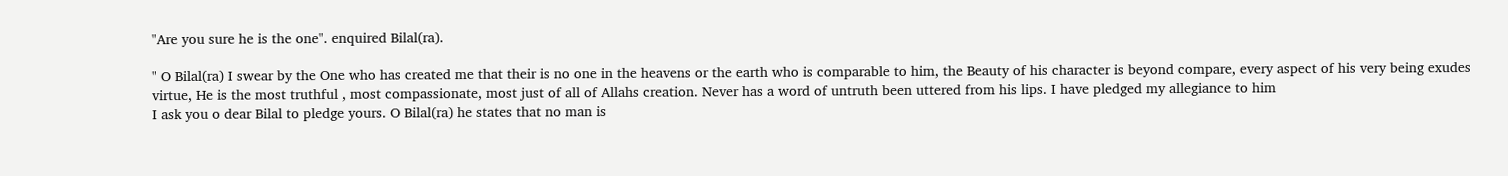"Are you sure he is the one". enquired Bilal(ra).

" O Bilal(ra) I swear by the One who has created me that their is no one in the heavens or the earth who is comparable to him, the Beauty of his character is beyond compare, every aspect of his very being exudes virtue, He is the most truthful , most compassionate, most just of all of Allahs creation. Never has a word of untruth been uttered from his lips. I have pledged my allegiance to him
I ask you o dear Bilal to pledge yours. O Bilal(ra) he states that no man is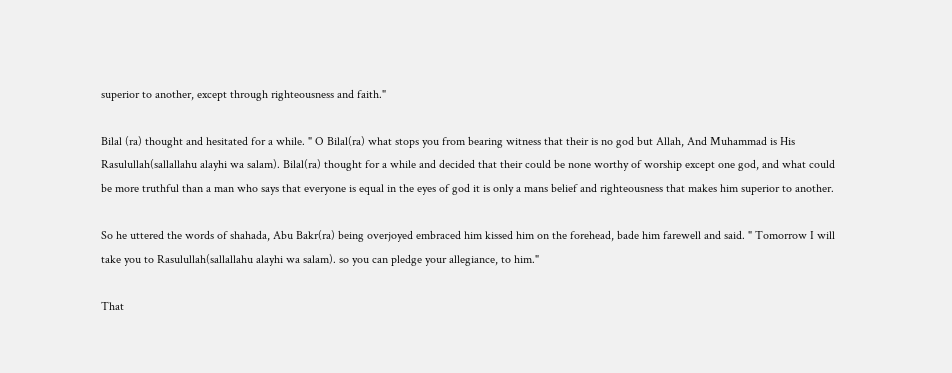superior to another, except through righteousness and faith."

Bilal (ra) thought and hesitated for a while. " O Bilal(ra) what stops you from bearing witness that their is no god but Allah, And Muhammad is His Rasulullah(sallallahu alayhi wa salam). Bilal(ra) thought for a while and decided that their could be none worthy of worship except one god, and what could be more truthful than a man who says that everyone is equal in the eyes of god it is only a mans belief and righteousness that makes him superior to another.

So he uttered the words of shahada, Abu Bakr(ra) being overjoyed embraced him kissed him on the forehead, bade him farewell and said. " Tomorrow I will take you to Rasulullah(sallallahu alayhi wa salam). so you can pledge your allegiance, to him."

That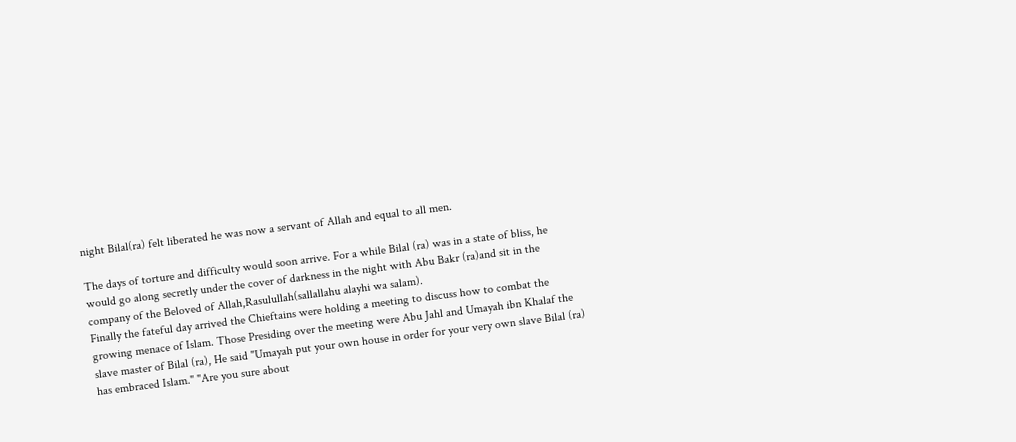night Bilal(ra) felt liberated he was now a servant of Allah and equal to all men.

The days of torture and difficulty would soon arrive. For a while Bilal (ra) was in a state of bliss, he would go along secretly under the cover of darkness in the night with Abu Bakr (ra)and sit in the company of the Beloved of Allah,Rasulullah(sallallahu alayhi wa salam).
Finally the fateful day arrived the Chieftains were holding a meeting to discuss how to combat the growing menace of Islam. Those Presiding over the meeting were Abu Jahl and Umayah ibn Khalaf the slave master of Bilal (ra), He said "Umayah put your own house in order for your very own slave Bilal (ra) has embraced Islam." "Are you sure about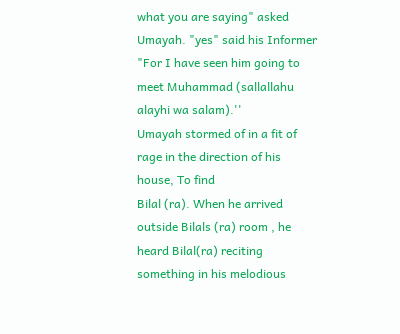what you are saying" asked Umayah. "yes" said his Informer "For I have seen him going to meet Muhammad (sallallahu alayhi wa salam).''
Umayah stormed of in a fit of rage in the direction of his house, To find
Bilal (ra). When he arrived outside Bilals (ra) room , he heard Bilal(ra) reciting something in his melodious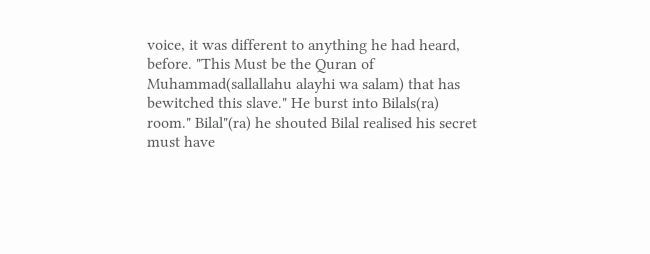voice, it was different to anything he had heard, before. "This Must be the Quran of Muhammad(sallallahu alayhi wa salam) that has bewitched this slave." He burst into Bilals(ra) room." Bilal"(ra) he shouted Bilal realised his secret must have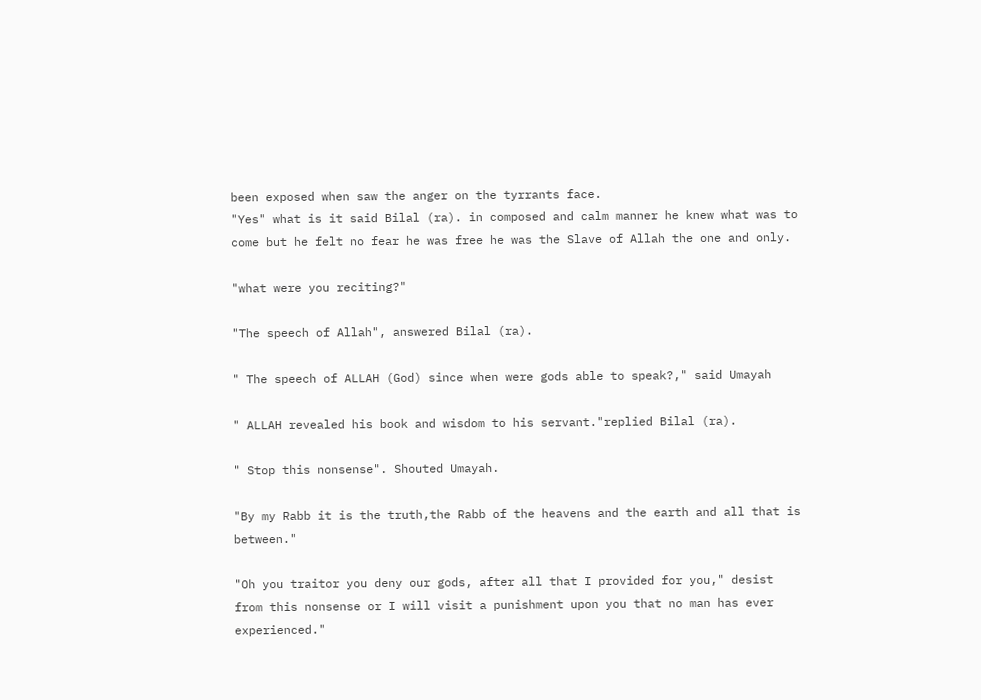been exposed when saw the anger on the tyrrants face.
"Yes" what is it said Bilal (ra). in composed and calm manner he knew what was to come but he felt no fear he was free he was the Slave of Allah the one and only.

"what were you reciting?"

"The speech of Allah", answered Bilal (ra).

" The speech of ALLAH (God) since when were gods able to speak?," said Umayah

" ALLAH revealed his book and wisdom to his servant."replied Bilal (ra).

" Stop this nonsense". Shouted Umayah.

"By my Rabb it is the truth,the Rabb of the heavens and the earth and all that is between."

"Oh you traitor you deny our gods, after all that I provided for you," desist from this nonsense or I will visit a punishment upon you that no man has ever experienced."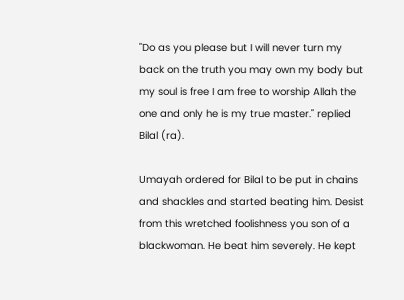"Do as you please but I will never turn my back on the truth you may own my body but my soul is free I am free to worship Allah the one and only he is my true master." replied Bilal (ra).

Umayah ordered for Bilal to be put in chains and shackles and started beating him. Desist from this wretched foolishness you son of a blackwoman. He beat him severely. He kept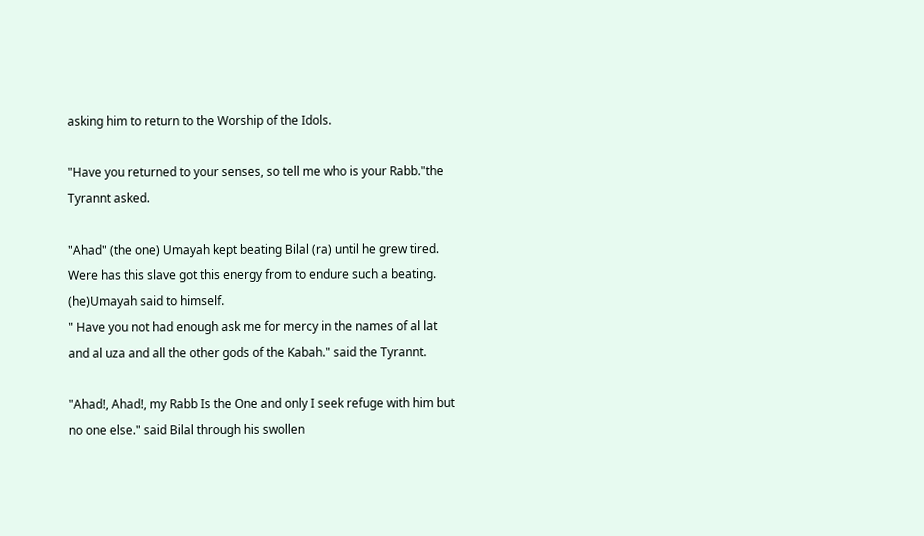asking him to return to the Worship of the Idols.

"Have you returned to your senses, so tell me who is your Rabb."the Tyrannt asked.

"Ahad" (the one) Umayah kept beating Bilal (ra) until he grew tired. Were has this slave got this energy from to endure such a beating. (he)Umayah said to himself.
" Have you not had enough ask me for mercy in the names of al lat and al uza and all the other gods of the Kabah." said the Tyrannt.

"Ahad!, Ahad!, my Rabb Is the One and only I seek refuge with him but no one else." said Bilal through his swollen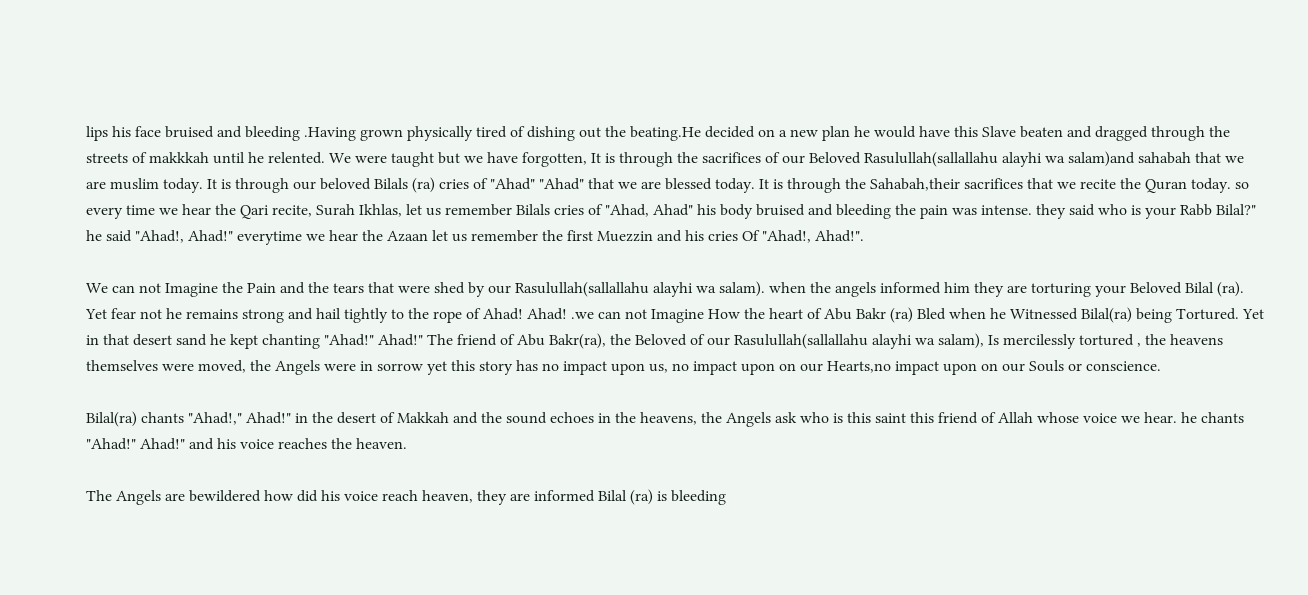lips his face bruised and bleeding .Having grown physically tired of dishing out the beating.He decided on a new plan he would have this Slave beaten and dragged through the streets of makkkah until he relented. We were taught but we have forgotten, It is through the sacrifices of our Beloved Rasulullah(sallallahu alayhi wa salam)and sahabah that we are muslim today. It is through our beloved Bilals (ra) cries of "Ahad" "Ahad" that we are blessed today. It is through the Sahabah,their sacrifices that we recite the Quran today. so every time we hear the Qari recite, Surah Ikhlas, let us remember Bilals cries of "Ahad, Ahad" his body bruised and bleeding the pain was intense. they said who is your Rabb Bilal?" he said "Ahad!, Ahad!" everytime we hear the Azaan let us remember the first Muezzin and his cries Of "Ahad!, Ahad!".

We can not Imagine the Pain and the tears that were shed by our Rasulullah(sallallahu alayhi wa salam). when the angels informed him they are torturing your Beloved Bilal (ra). Yet fear not he remains strong and hail tightly to the rope of Ahad! Ahad! .we can not Imagine How the heart of Abu Bakr (ra) Bled when he Witnessed Bilal(ra) being Tortured. Yet in that desert sand he kept chanting "Ahad!" Ahad!" The friend of Abu Bakr(ra), the Beloved of our Rasulullah(sallallahu alayhi wa salam), Is mercilessly tortured , the heavens themselves were moved, the Angels were in sorrow yet this story has no impact upon us, no impact upon on our Hearts,no impact upon on our Souls or conscience.

Bilal(ra) chants "Ahad!," Ahad!" in the desert of Makkah and the sound echoes in the heavens, the Angels ask who is this saint this friend of Allah whose voice we hear. he chants "Ahad!" Ahad!" and his voice reaches the heaven.

The Angels are bewildered how did his voice reach heaven, they are informed Bilal (ra) is bleeding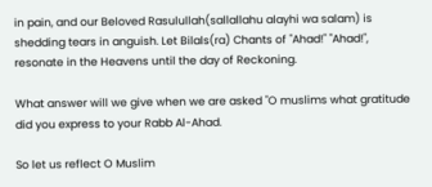in pain, and our Beloved Rasulullah(sallallahu alayhi wa salam) is shedding tears in anguish. Let Bilals(ra) Chants of "Ahad!" "Ahad!", resonate in the Heavens until the day of Reckoning.

What answer will we give when we are asked "O muslims what gratitude did you express to your Rabb Al-Ahad.

So let us reflect O Muslim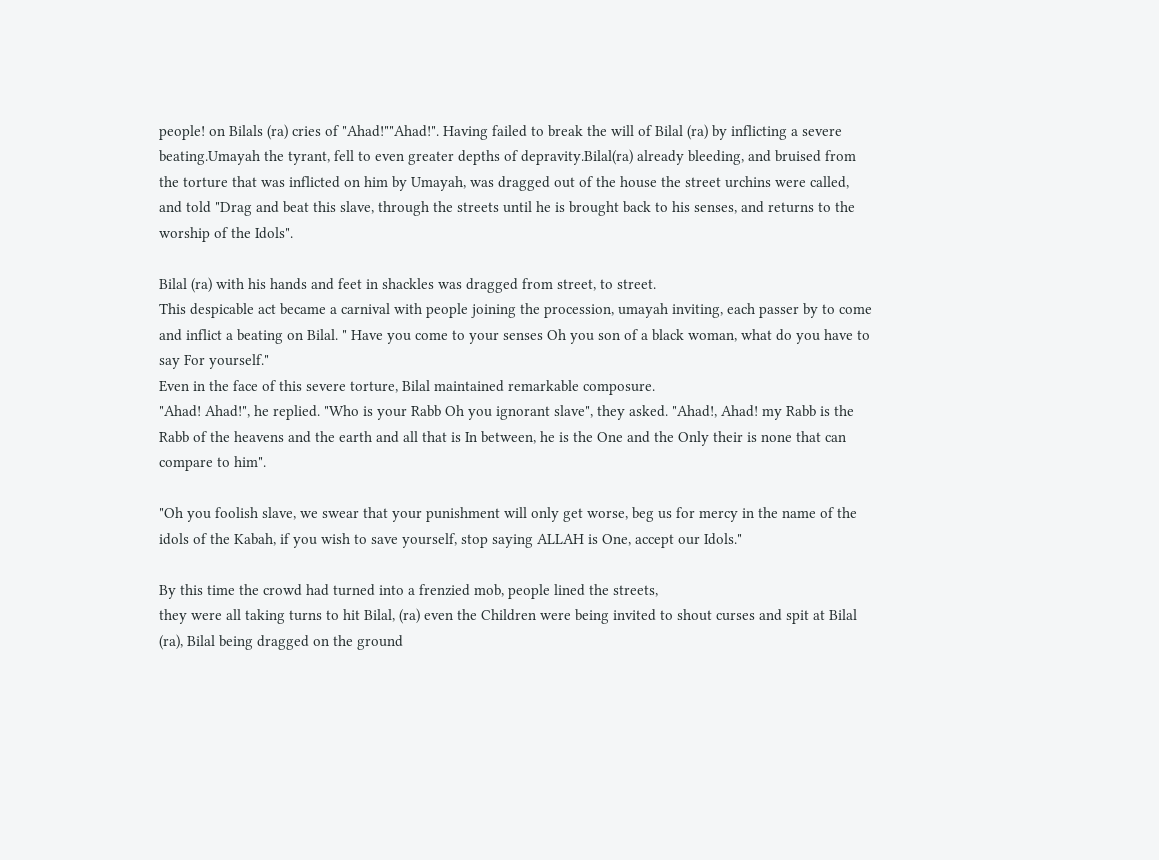people! on Bilals (ra) cries of "Ahad!""Ahad!". Having failed to break the will of Bilal (ra) by inflicting a severe beating.Umayah the tyrant, fell to even greater depths of depravity.Bilal(ra) already bleeding, and bruised from the torture that was inflicted on him by Umayah, was dragged out of the house the street urchins were called, and told "Drag and beat this slave, through the streets until he is brought back to his senses, and returns to the worship of the Idols".

Bilal (ra) with his hands and feet in shackles was dragged from street, to street.
This despicable act became a carnival with people joining the procession, umayah inviting, each passer by to come and inflict a beating on Bilal. " Have you come to your senses Oh you son of a black woman, what do you have to say For yourself."
Even in the face of this severe torture, Bilal maintained remarkable composure.
"Ahad! Ahad!", he replied. "Who is your Rabb Oh you ignorant slave", they asked. "Ahad!, Ahad! my Rabb is the Rabb of the heavens and the earth and all that is In between, he is the One and the Only their is none that can compare to him".

"Oh you foolish slave, we swear that your punishment will only get worse, beg us for mercy in the name of the idols of the Kabah, if you wish to save yourself, stop saying ALLAH is One, accept our Idols."

By this time the crowd had turned into a frenzied mob, people lined the streets,
they were all taking turns to hit Bilal, (ra) even the Children were being invited to shout curses and spit at Bilal (ra), Bilal being dragged on the ground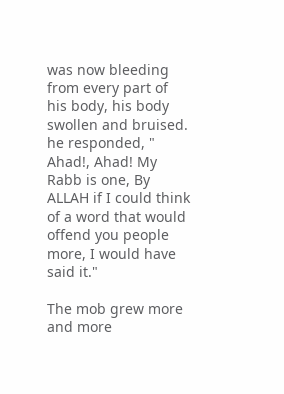was now bleeding from every part of his body, his body swollen and bruised. he responded, " Ahad!, Ahad! My Rabb is one, By ALLAH if I could think of a word that would offend you people more, I would have said it."

The mob grew more and more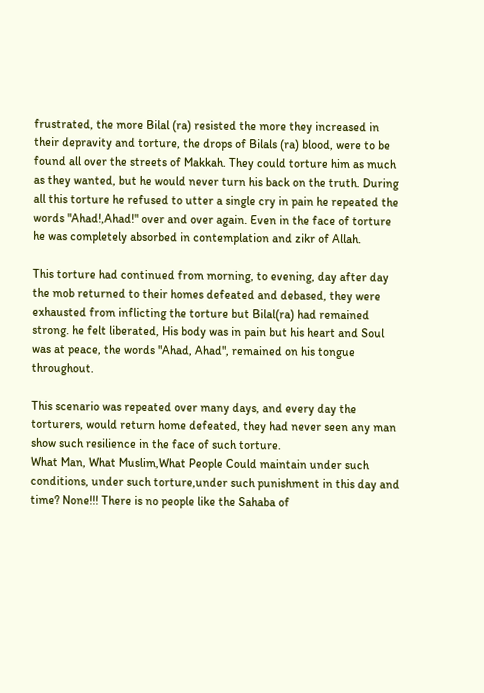frustrated, the more Bilal (ra) resisted the more they increased in their depravity and torture, the drops of Bilals (ra) blood, were to be found all over the streets of Makkah. They could torture him as much as they wanted, but he would never turn his back on the truth. During all this torture he refused to utter a single cry in pain he repeated the words "Ahad!,Ahad!" over and over again. Even in the face of torture he was completely absorbed in contemplation and zikr of Allah.

This torture had continued from morning, to evening, day after day the mob returned to their homes defeated and debased, they were exhausted from inflicting the torture but Bilal(ra) had remained strong. he felt liberated, His body was in pain but his heart and Soul was at peace, the words "Ahad, Ahad", remained on his tongue throughout.

This scenario was repeated over many days, and every day the torturers, would return home defeated, they had never seen any man show such resilience in the face of such torture.
What Man, What Muslim,What People Could maintain under such conditions, under such torture,under such punishment in this day and time? None!!! There is no people like the Sahaba of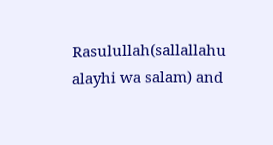Rasulullah(sallallahu alayhi wa salam) and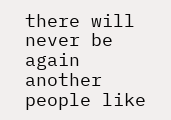there will never be again another people like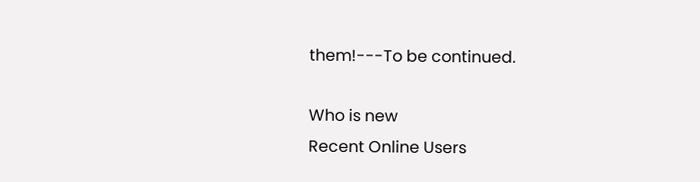them!---To be continued.

Who is new
Recent Online Users